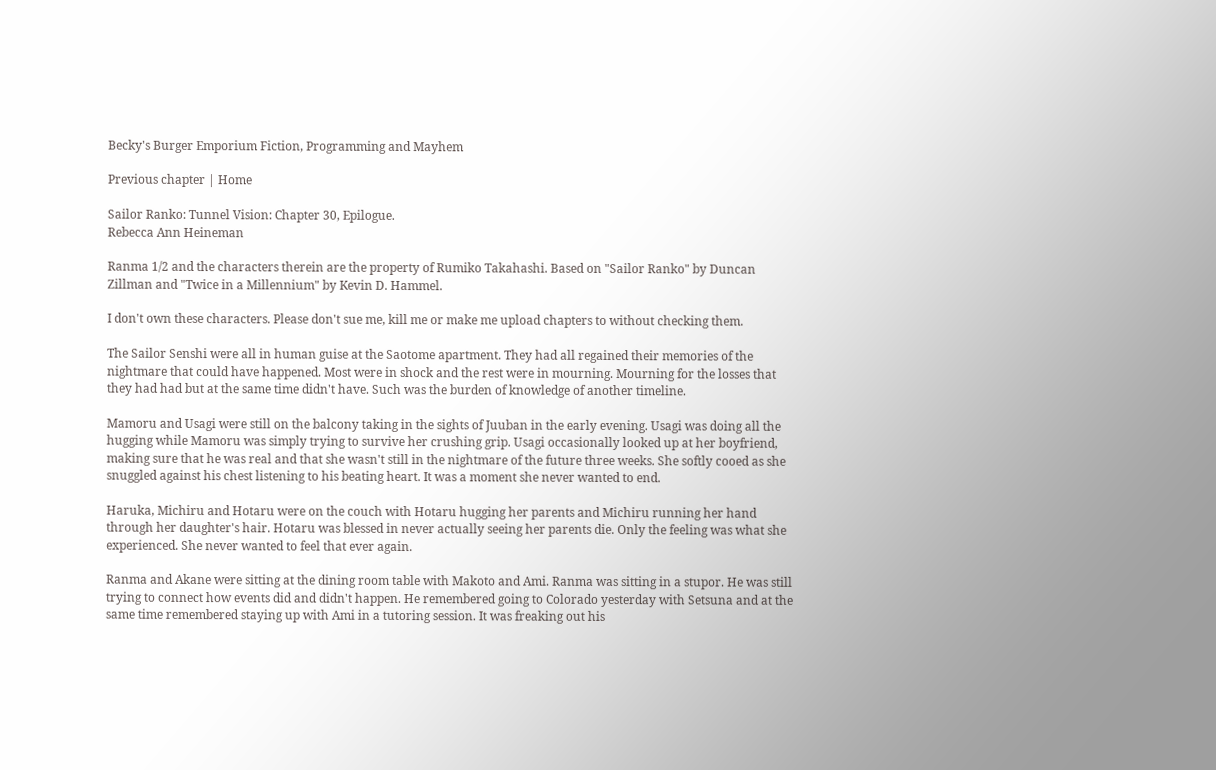Becky's Burger Emporium Fiction, Programming and Mayhem

Previous chapter | Home

Sailor Ranko: Tunnel Vision: Chapter 30, Epilogue.
Rebecca Ann Heineman

Ranma 1/2 and the characters therein are the property of Rumiko Takahashi. Based on "Sailor Ranko" by Duncan Zillman and "Twice in a Millennium" by Kevin D. Hammel.

I don't own these characters. Please don't sue me, kill me or make me upload chapters to without checking them.

The Sailor Senshi were all in human guise at the Saotome apartment. They had all regained their memories of the nightmare that could have happened. Most were in shock and the rest were in mourning. Mourning for the losses that they had had but at the same time didn't have. Such was the burden of knowledge of another timeline.

Mamoru and Usagi were still on the balcony taking in the sights of Juuban in the early evening. Usagi was doing all the hugging while Mamoru was simply trying to survive her crushing grip. Usagi occasionally looked up at her boyfriend, making sure that he was real and that she wasn't still in the nightmare of the future three weeks. She softly cooed as she snuggled against his chest listening to his beating heart. It was a moment she never wanted to end.

Haruka, Michiru and Hotaru were on the couch with Hotaru hugging her parents and Michiru running her hand through her daughter's hair. Hotaru was blessed in never actually seeing her parents die. Only the feeling was what she experienced. She never wanted to feel that ever again.

Ranma and Akane were sitting at the dining room table with Makoto and Ami. Ranma was sitting in a stupor. He was still trying to connect how events did and didn't happen. He remembered going to Colorado yesterday with Setsuna and at the same time remembered staying up with Ami in a tutoring session. It was freaking out his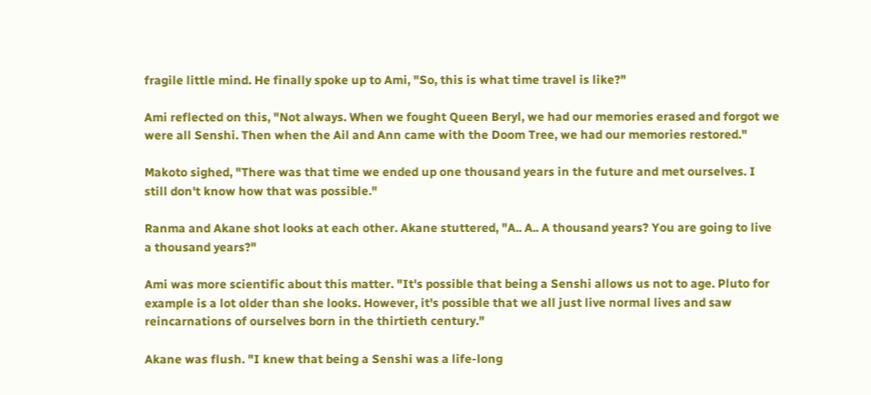fragile little mind. He finally spoke up to Ami, "So, this is what time travel is like?"

Ami reflected on this, "Not always. When we fought Queen Beryl, we had our memories erased and forgot we were all Senshi. Then when the Ail and Ann came with the Doom Tree, we had our memories restored."

Makoto sighed, "There was that time we ended up one thousand years in the future and met ourselves. I still don't know how that was possible."

Ranma and Akane shot looks at each other. Akane stuttered, "A.. A.. A thousand years? You are going to live a thousand years?"

Ami was more scientific about this matter. "It's possible that being a Senshi allows us not to age. Pluto for example is a lot older than she looks. However, it's possible that we all just live normal lives and saw reincarnations of ourselves born in the thirtieth century."

Akane was flush. "I knew that being a Senshi was a life-long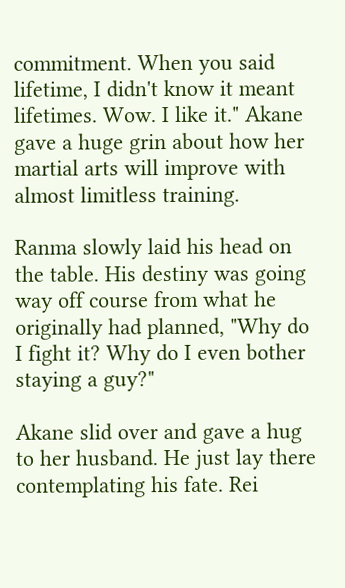commitment. When you said lifetime, I didn't know it meant lifetimes. Wow. I like it." Akane gave a huge grin about how her martial arts will improve with almost limitless training.

Ranma slowly laid his head on the table. His destiny was going way off course from what he originally had planned, "Why do I fight it? Why do I even bother staying a guy?"

Akane slid over and gave a hug to her husband. He just lay there contemplating his fate. Rei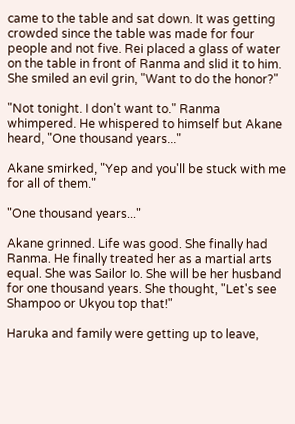came to the table and sat down. It was getting crowded since the table was made for four people and not five. Rei placed a glass of water on the table in front of Ranma and slid it to him. She smiled an evil grin, "Want to do the honor?"

"Not tonight. I don't want to." Ranma whimpered. He whispered to himself but Akane heard, "One thousand years..."

Akane smirked, "Yep and you'll be stuck with me for all of them."

"One thousand years..."

Akane grinned. Life was good. She finally had Ranma. He finally treated her as a martial arts equal. She was Sailor Io. She will be her husband for one thousand years. She thought, "Let's see Shampoo or Ukyou top that!"

Haruka and family were getting up to leave,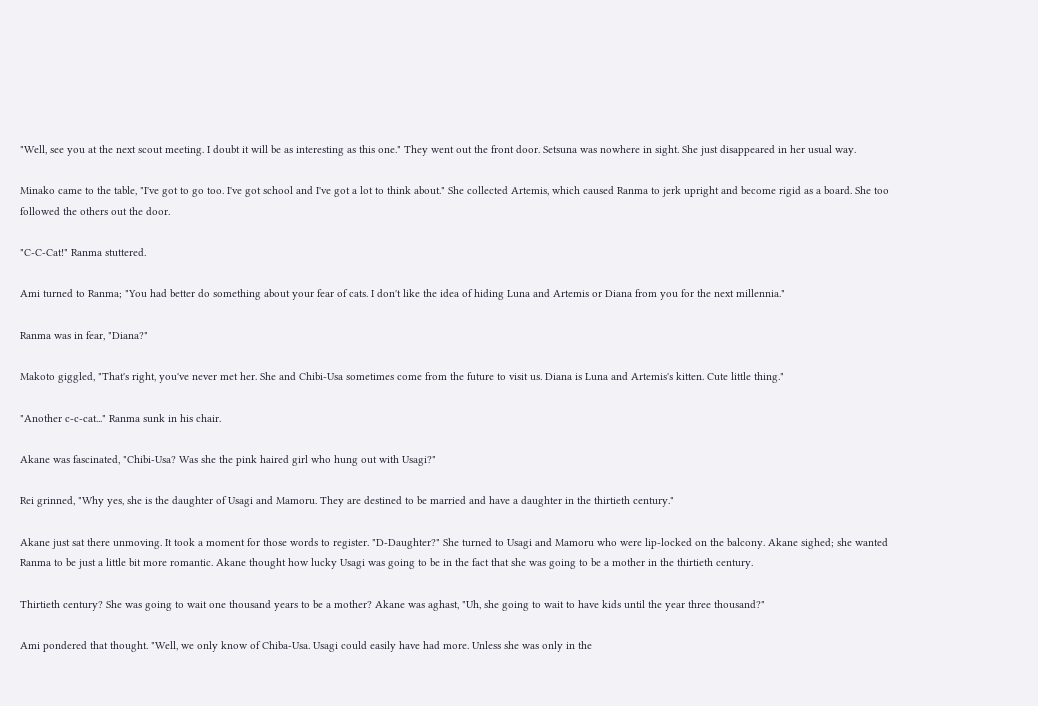"Well, see you at the next scout meeting. I doubt it will be as interesting as this one." They went out the front door. Setsuna was nowhere in sight. She just disappeared in her usual way.

Minako came to the table, "I've got to go too. I've got school and I've got a lot to think about." She collected Artemis, which caused Ranma to jerk upright and become rigid as a board. She too followed the others out the door.

"C-C-Cat!" Ranma stuttered.

Ami turned to Ranma; "You had better do something about your fear of cats. I don't like the idea of hiding Luna and Artemis or Diana from you for the next millennia."

Ranma was in fear, "Diana?"

Makoto giggled, "That's right, you've never met her. She and Chibi-Usa sometimes come from the future to visit us. Diana is Luna and Artemis's kitten. Cute little thing."

"Another c-c-cat..." Ranma sunk in his chair.

Akane was fascinated, "Chibi-Usa? Was she the pink haired girl who hung out with Usagi?"

Rei grinned, "Why yes, she is the daughter of Usagi and Mamoru. They are destined to be married and have a daughter in the thirtieth century."

Akane just sat there unmoving. It took a moment for those words to register. "D-Daughter?" She turned to Usagi and Mamoru who were lip-locked on the balcony. Akane sighed; she wanted Ranma to be just a little bit more romantic. Akane thought how lucky Usagi was going to be in the fact that she was going to be a mother in the thirtieth century.

Thirtieth century? She was going to wait one thousand years to be a mother? Akane was aghast, "Uh, she going to wait to have kids until the year three thousand?"

Ami pondered that thought. "Well, we only know of Chiba-Usa. Usagi could easily have had more. Unless she was only in the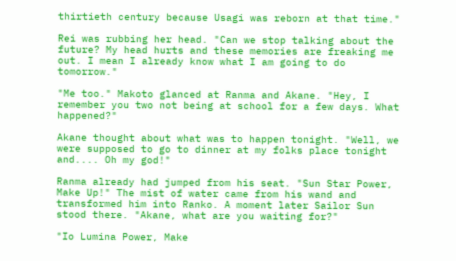thirtieth century because Usagi was reborn at that time."

Rei was rubbing her head. "Can we stop talking about the future? My head hurts and these memories are freaking me out. I mean I already know what I am going to do tomorrow."

"Me too." Makoto glanced at Ranma and Akane. "Hey, I remember you two not being at school for a few days. What happened?"

Akane thought about what was to happen tonight. "Well, we were supposed to go to dinner at my folks place tonight and.... Oh my god!"

Ranma already had jumped from his seat. "Sun Star Power, Make Up!" The mist of water came from his wand and transformed him into Ranko. A moment later Sailor Sun stood there. "Akane, what are you waiting for?"

"Io Lumina Power, Make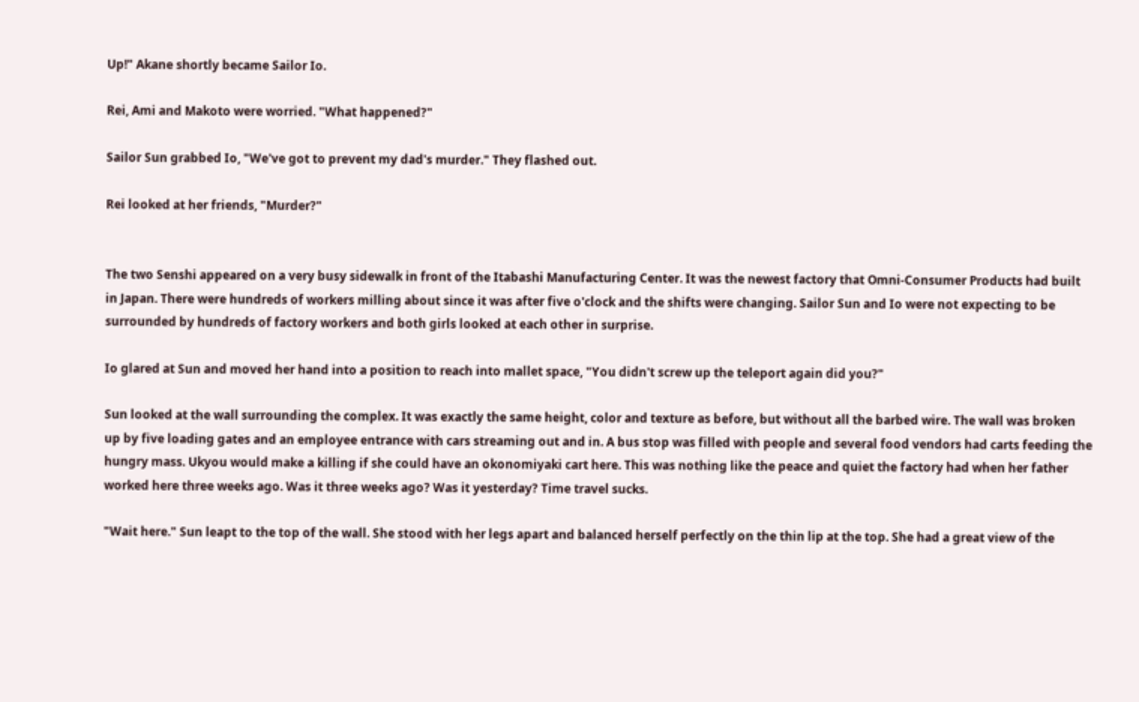Up!" Akane shortly became Sailor Io.

Rei, Ami and Makoto were worried. "What happened?"

Sailor Sun grabbed Io, "We've got to prevent my dad's murder." They flashed out.

Rei looked at her friends, "Murder?"


The two Senshi appeared on a very busy sidewalk in front of the Itabashi Manufacturing Center. It was the newest factory that Omni-Consumer Products had built in Japan. There were hundreds of workers milling about since it was after five o'clock and the shifts were changing. Sailor Sun and Io were not expecting to be surrounded by hundreds of factory workers and both girls looked at each other in surprise.

Io glared at Sun and moved her hand into a position to reach into mallet space, "You didn't screw up the teleport again did you?"

Sun looked at the wall surrounding the complex. It was exactly the same height, color and texture as before, but without all the barbed wire. The wall was broken up by five loading gates and an employee entrance with cars streaming out and in. A bus stop was filled with people and several food vendors had carts feeding the hungry mass. Ukyou would make a killing if she could have an okonomiyaki cart here. This was nothing like the peace and quiet the factory had when her father worked here three weeks ago. Was it three weeks ago? Was it yesterday? Time travel sucks.

"Wait here." Sun leapt to the top of the wall. She stood with her legs apart and balanced herself perfectly on the thin lip at the top. She had a great view of the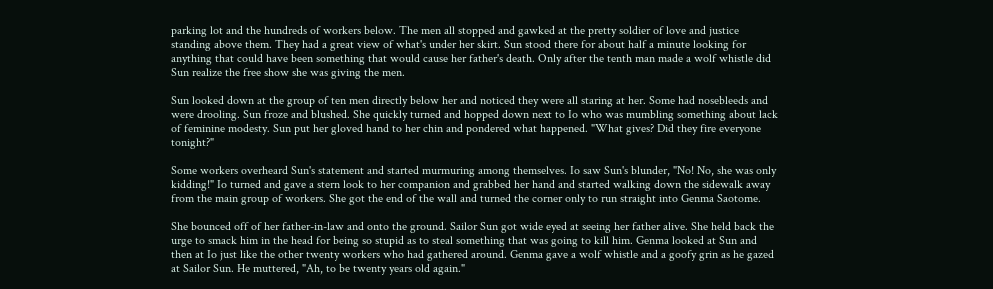parking lot and the hundreds of workers below. The men all stopped and gawked at the pretty soldier of love and justice standing above them. They had a great view of what's under her skirt. Sun stood there for about half a minute looking for anything that could have been something that would cause her father's death. Only after the tenth man made a wolf whistle did Sun realize the free show she was giving the men.

Sun looked down at the group of ten men directly below her and noticed they were all staring at her. Some had nosebleeds and were drooling. Sun froze and blushed. She quickly turned and hopped down next to Io who was mumbling something about lack of feminine modesty. Sun put her gloved hand to her chin and pondered what happened. "What gives? Did they fire everyone tonight?"

Some workers overheard Sun's statement and started murmuring among themselves. Io saw Sun's blunder, "No! No, she was only kidding!" Io turned and gave a stern look to her companion and grabbed her hand and started walking down the sidewalk away from the main group of workers. She got the end of the wall and turned the corner only to run straight into Genma Saotome.

She bounced off of her father-in-law and onto the ground. Sailor Sun got wide eyed at seeing her father alive. She held back the urge to smack him in the head for being so stupid as to steal something that was going to kill him. Genma looked at Sun and then at Io just like the other twenty workers who had gathered around. Genma gave a wolf whistle and a goofy grin as he gazed at Sailor Sun. He muttered, "Ah, to be twenty years old again."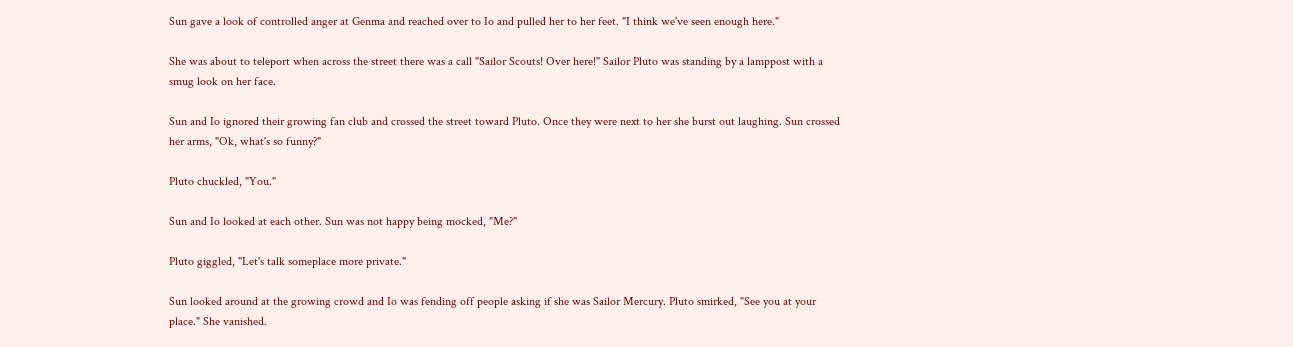Sun gave a look of controlled anger at Genma and reached over to Io and pulled her to her feet. "I think we've seen enough here."

She was about to teleport when across the street there was a call "Sailor Scouts! Over here!" Sailor Pluto was standing by a lamppost with a smug look on her face.

Sun and Io ignored their growing fan club and crossed the street toward Pluto. Once they were next to her she burst out laughing. Sun crossed her arms, "Ok, what's so funny?"

Pluto chuckled, "You."

Sun and Io looked at each other. Sun was not happy being mocked, "Me?"

Pluto giggled, "Let's talk someplace more private."

Sun looked around at the growing crowd and Io was fending off people asking if she was Sailor Mercury. Pluto smirked, "See you at your place." She vanished.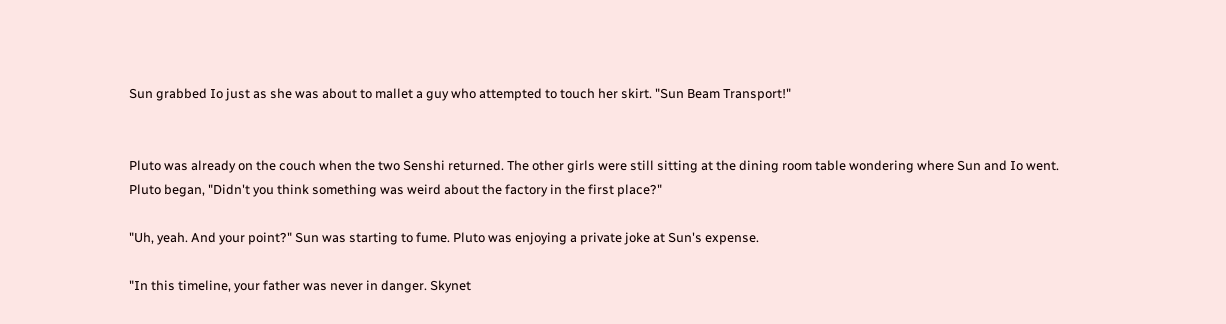Sun grabbed Io just as she was about to mallet a guy who attempted to touch her skirt. "Sun Beam Transport!"


Pluto was already on the couch when the two Senshi returned. The other girls were still sitting at the dining room table wondering where Sun and Io went. Pluto began, "Didn't you think something was weird about the factory in the first place?"

"Uh, yeah. And your point?" Sun was starting to fume. Pluto was enjoying a private joke at Sun's expense.

"In this timeline, your father was never in danger. Skynet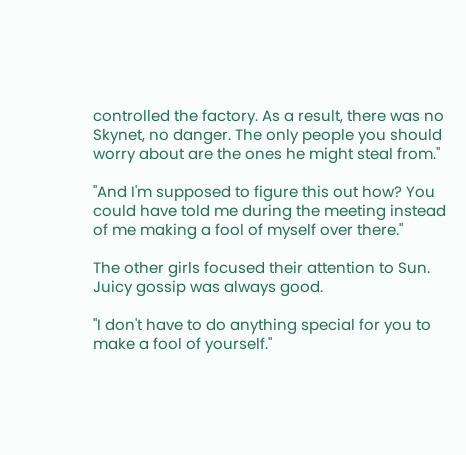controlled the factory. As a result, there was no Skynet, no danger. The only people you should worry about are the ones he might steal from."

"And I'm supposed to figure this out how? You could have told me during the meeting instead of me making a fool of myself over there."

The other girls focused their attention to Sun. Juicy gossip was always good.

"I don't have to do anything special for you to make a fool of yourself."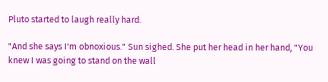Pluto started to laugh really hard.

"And she says I'm obnoxious." Sun sighed. She put her head in her hand, "You knew I was going to stand on the wall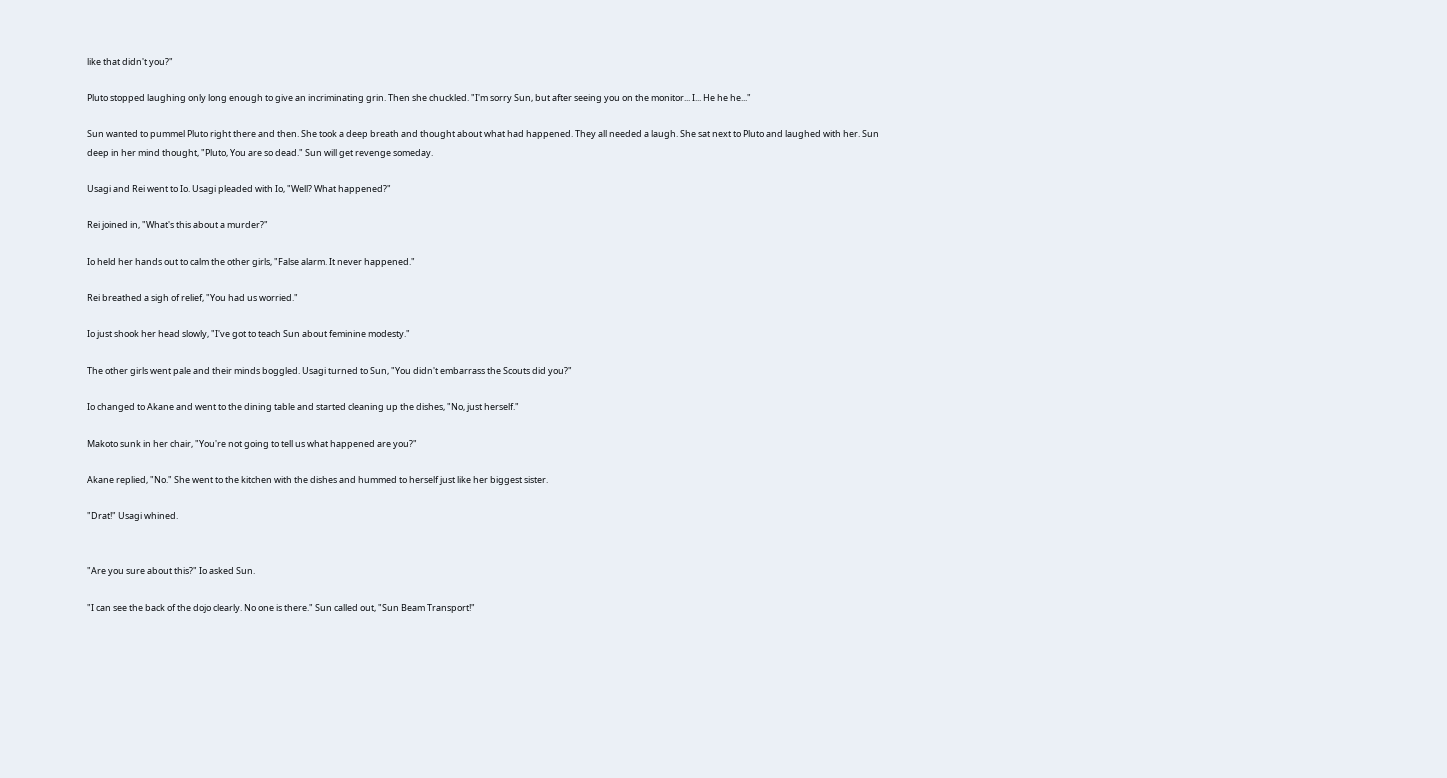like that didn't you?"

Pluto stopped laughing only long enough to give an incriminating grin. Then she chuckled. "I'm sorry Sun, but after seeing you on the monitor... I... He he he..."

Sun wanted to pummel Pluto right there and then. She took a deep breath and thought about what had happened. They all needed a laugh. She sat next to Pluto and laughed with her. Sun deep in her mind thought, "Pluto, You are so dead." Sun will get revenge someday.

Usagi and Rei went to Io. Usagi pleaded with Io, "Well? What happened?"

Rei joined in, "What's this about a murder?"

Io held her hands out to calm the other girls, "False alarm. It never happened."

Rei breathed a sigh of relief, "You had us worried."

Io just shook her head slowly, "I've got to teach Sun about feminine modesty."

The other girls went pale and their minds boggled. Usagi turned to Sun, "You didn't embarrass the Scouts did you?"

Io changed to Akane and went to the dining table and started cleaning up the dishes, "No, just herself."

Makoto sunk in her chair, "You're not going to tell us what happened are you?"

Akane replied, "No." She went to the kitchen with the dishes and hummed to herself just like her biggest sister.

"Drat!" Usagi whined.


"Are you sure about this?" Io asked Sun.

"I can see the back of the dojo clearly. No one is there." Sun called out, "Sun Beam Transport!"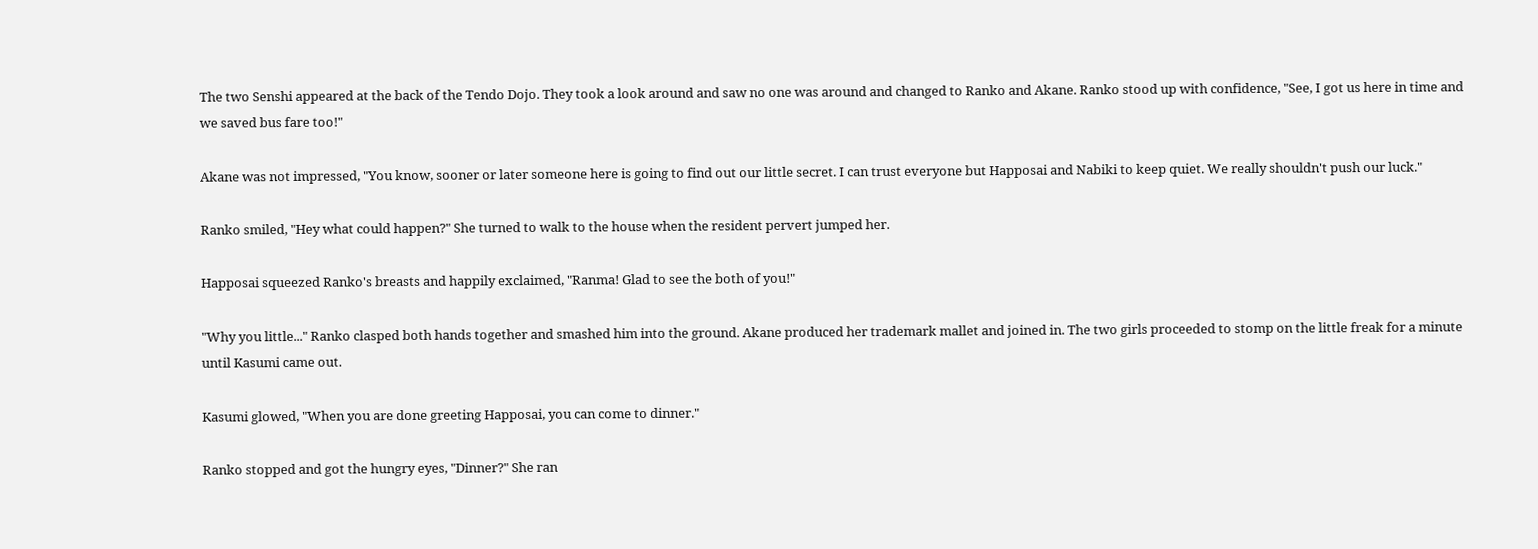The two Senshi appeared at the back of the Tendo Dojo. They took a look around and saw no one was around and changed to Ranko and Akane. Ranko stood up with confidence, "See, I got us here in time and we saved bus fare too!"

Akane was not impressed, "You know, sooner or later someone here is going to find out our little secret. I can trust everyone but Happosai and Nabiki to keep quiet. We really shouldn't push our luck."

Ranko smiled, "Hey what could happen?" She turned to walk to the house when the resident pervert jumped her.

Happosai squeezed Ranko's breasts and happily exclaimed, "Ranma! Glad to see the both of you!"

"Why you little..." Ranko clasped both hands together and smashed him into the ground. Akane produced her trademark mallet and joined in. The two girls proceeded to stomp on the little freak for a minute until Kasumi came out.

Kasumi glowed, "When you are done greeting Happosai, you can come to dinner."

Ranko stopped and got the hungry eyes, "Dinner?" She ran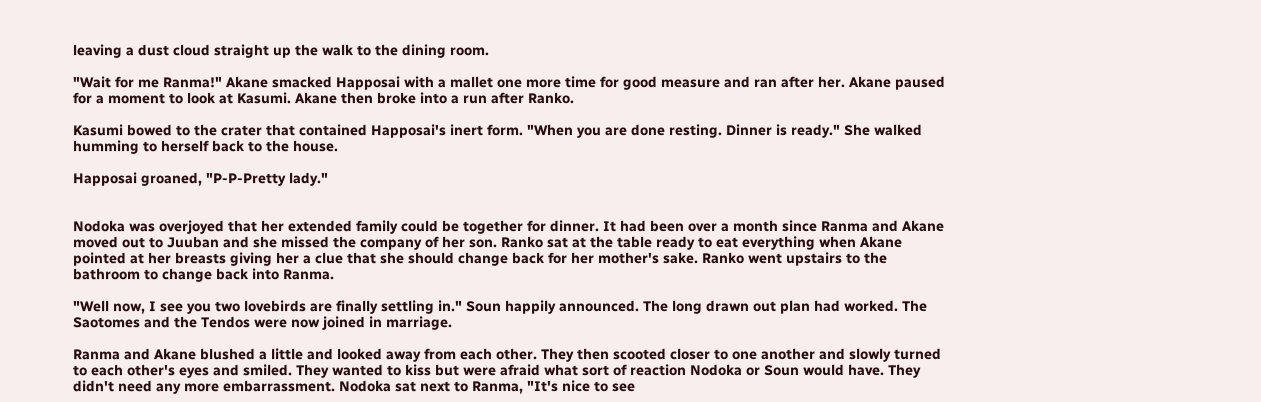leaving a dust cloud straight up the walk to the dining room.

"Wait for me Ranma!" Akane smacked Happosai with a mallet one more time for good measure and ran after her. Akane paused for a moment to look at Kasumi. Akane then broke into a run after Ranko.

Kasumi bowed to the crater that contained Happosai's inert form. "When you are done resting. Dinner is ready." She walked humming to herself back to the house.

Happosai groaned, "P-P-Pretty lady."


Nodoka was overjoyed that her extended family could be together for dinner. It had been over a month since Ranma and Akane moved out to Juuban and she missed the company of her son. Ranko sat at the table ready to eat everything when Akane pointed at her breasts giving her a clue that she should change back for her mother's sake. Ranko went upstairs to the bathroom to change back into Ranma.

"Well now, I see you two lovebirds are finally settling in." Soun happily announced. The long drawn out plan had worked. The Saotomes and the Tendos were now joined in marriage.

Ranma and Akane blushed a little and looked away from each other. They then scooted closer to one another and slowly turned to each other's eyes and smiled. They wanted to kiss but were afraid what sort of reaction Nodoka or Soun would have. They didn't need any more embarrassment. Nodoka sat next to Ranma, "It's nice to see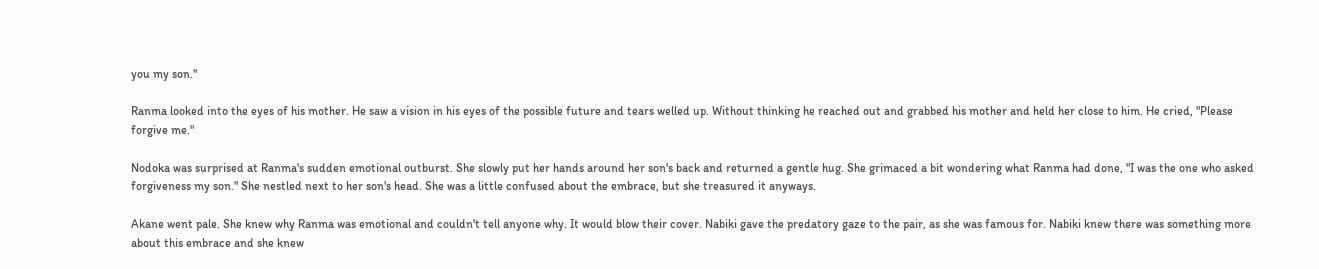you my son."

Ranma looked into the eyes of his mother. He saw a vision in his eyes of the possible future and tears welled up. Without thinking he reached out and grabbed his mother and held her close to him. He cried, "Please forgive me."

Nodoka was surprised at Ranma's sudden emotional outburst. She slowly put her hands around her son's back and returned a gentle hug. She grimaced a bit wondering what Ranma had done, "I was the one who asked forgiveness my son." She nestled next to her son's head. She was a little confused about the embrace, but she treasured it anyways.

Akane went pale. She knew why Ranma was emotional and couldn't tell anyone why. It would blow their cover. Nabiki gave the predatory gaze to the pair, as she was famous for. Nabiki knew there was something more about this embrace and she knew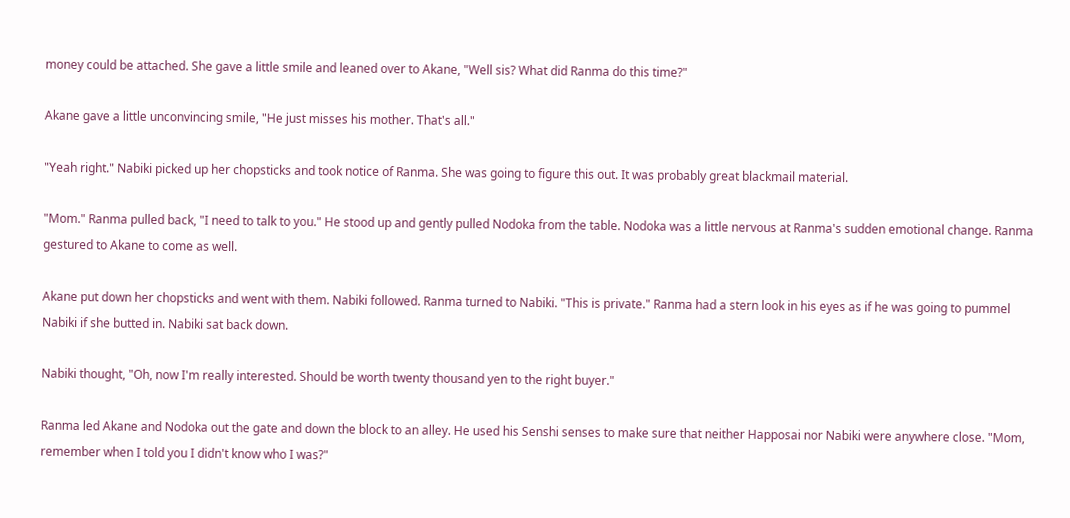money could be attached. She gave a little smile and leaned over to Akane, "Well sis? What did Ranma do this time?"

Akane gave a little unconvincing smile, "He just misses his mother. That's all."

"Yeah right." Nabiki picked up her chopsticks and took notice of Ranma. She was going to figure this out. It was probably great blackmail material.

"Mom." Ranma pulled back, "I need to talk to you." He stood up and gently pulled Nodoka from the table. Nodoka was a little nervous at Ranma's sudden emotional change. Ranma gestured to Akane to come as well.

Akane put down her chopsticks and went with them. Nabiki followed. Ranma turned to Nabiki. "This is private." Ranma had a stern look in his eyes as if he was going to pummel Nabiki if she butted in. Nabiki sat back down.

Nabiki thought, "Oh, now I'm really interested. Should be worth twenty thousand yen to the right buyer."

Ranma led Akane and Nodoka out the gate and down the block to an alley. He used his Senshi senses to make sure that neither Happosai nor Nabiki were anywhere close. "Mom, remember when I told you I didn't know who I was?"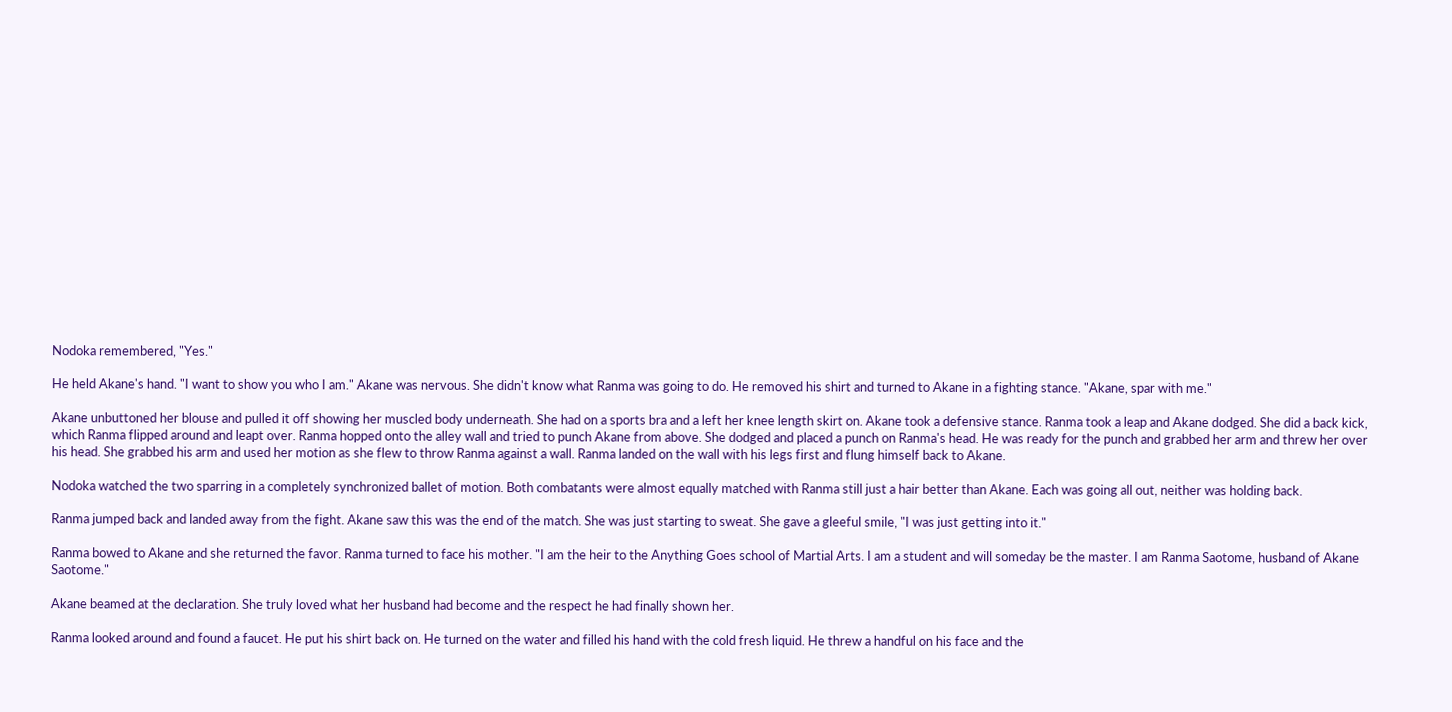Nodoka remembered, "Yes."

He held Akane's hand. "I want to show you who I am." Akane was nervous. She didn't know what Ranma was going to do. He removed his shirt and turned to Akane in a fighting stance. "Akane, spar with me."

Akane unbuttoned her blouse and pulled it off showing her muscled body underneath. She had on a sports bra and a left her knee length skirt on. Akane took a defensive stance. Ranma took a leap and Akane dodged. She did a back kick, which Ranma flipped around and leapt over. Ranma hopped onto the alley wall and tried to punch Akane from above. She dodged and placed a punch on Ranma's head. He was ready for the punch and grabbed her arm and threw her over his head. She grabbed his arm and used her motion as she flew to throw Ranma against a wall. Ranma landed on the wall with his legs first and flung himself back to Akane.

Nodoka watched the two sparring in a completely synchronized ballet of motion. Both combatants were almost equally matched with Ranma still just a hair better than Akane. Each was going all out, neither was holding back.

Ranma jumped back and landed away from the fight. Akane saw this was the end of the match. She was just starting to sweat. She gave a gleeful smile, "I was just getting into it."

Ranma bowed to Akane and she returned the favor. Ranma turned to face his mother. "I am the heir to the Anything Goes school of Martial Arts. I am a student and will someday be the master. I am Ranma Saotome, husband of Akane Saotome."

Akane beamed at the declaration. She truly loved what her husband had become and the respect he had finally shown her.

Ranma looked around and found a faucet. He put his shirt back on. He turned on the water and filled his hand with the cold fresh liquid. He threw a handful on his face and the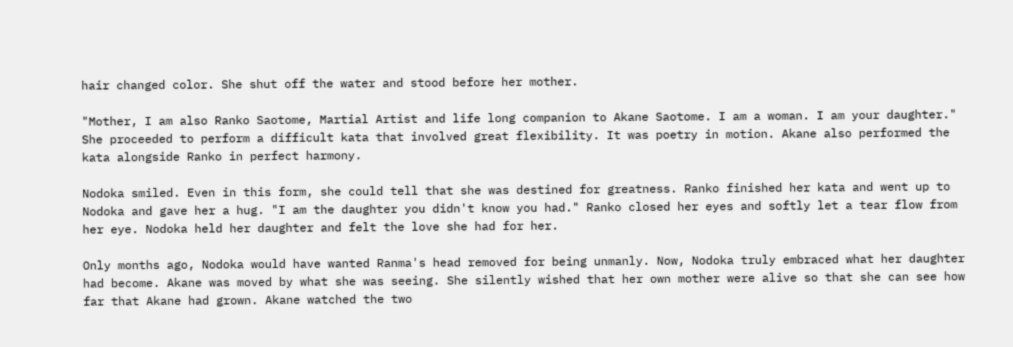hair changed color. She shut off the water and stood before her mother.

"Mother, I am also Ranko Saotome, Martial Artist and life long companion to Akane Saotome. I am a woman. I am your daughter." She proceeded to perform a difficult kata that involved great flexibility. It was poetry in motion. Akane also performed the kata alongside Ranko in perfect harmony.

Nodoka smiled. Even in this form, she could tell that she was destined for greatness. Ranko finished her kata and went up to Nodoka and gave her a hug. "I am the daughter you didn't know you had." Ranko closed her eyes and softly let a tear flow from her eye. Nodoka held her daughter and felt the love she had for her.

Only months ago, Nodoka would have wanted Ranma's head removed for being unmanly. Now, Nodoka truly embraced what her daughter had become. Akane was moved by what she was seeing. She silently wished that her own mother were alive so that she can see how far that Akane had grown. Akane watched the two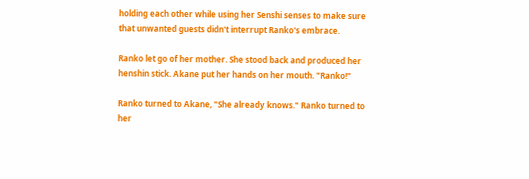holding each other while using her Senshi senses to make sure that unwanted guests didn't interrupt Ranko's embrace.

Ranko let go of her mother. She stood back and produced her henshin stick. Akane put her hands on her mouth. "Ranko!"

Ranko turned to Akane, "She already knows." Ranko turned to her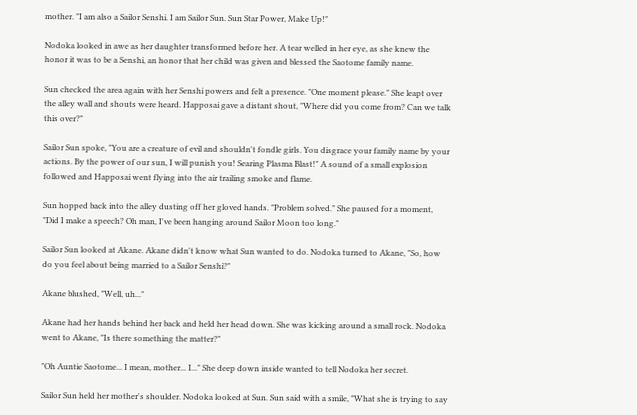mother. "I am also a Sailor Senshi. I am Sailor Sun. Sun Star Power, Make Up!"

Nodoka looked in awe as her daughter transformed before her. A tear welled in her eye, as she knew the honor it was to be a Senshi, an honor that her child was given and blessed the Saotome family name.

Sun checked the area again with her Senshi powers and felt a presence. "One moment please." She leapt over the alley wall and shouts were heard. Happosai gave a distant shout, "Where did you come from? Can we talk this over?"

Sailor Sun spoke, "You are a creature of evil and shouldn't fondle girls. You disgrace your family name by your actions. By the power of our sun, I will punish you! Searing Plasma Blast!" A sound of a small explosion followed and Happosai went flying into the air trailing smoke and flame.

Sun hopped back into the alley dusting off her gloved hands. "Problem solved." She paused for a moment, "Did I make a speech? Oh man, I've been hanging around Sailor Moon too long."

Sailor Sun looked at Akane. Akane didn't know what Sun wanted to do. Nodoka turned to Akane, "So, how do you feel about being married to a Sailor Senshi?"

Akane blushed, "Well, uh..."

Akane had her hands behind her back and held her head down. She was kicking around a small rock. Nodoka went to Akane, "Is there something the matter?"

"Oh Auntie Saotome... I mean, mother... I..." She deep down inside wanted to tell Nodoka her secret.

Sailor Sun held her mother's shoulder. Nodoka looked at Sun. Sun said with a smile, "What she is trying to say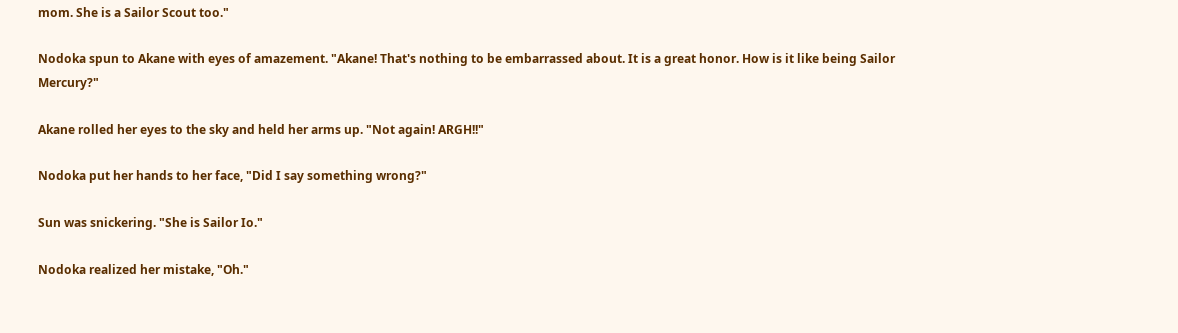mom. She is a Sailor Scout too."

Nodoka spun to Akane with eyes of amazement. "Akane! That's nothing to be embarrassed about. It is a great honor. How is it like being Sailor Mercury?"

Akane rolled her eyes to the sky and held her arms up. "Not again! ARGH!!"

Nodoka put her hands to her face, "Did I say something wrong?"

Sun was snickering. "She is Sailor Io."

Nodoka realized her mistake, "Oh."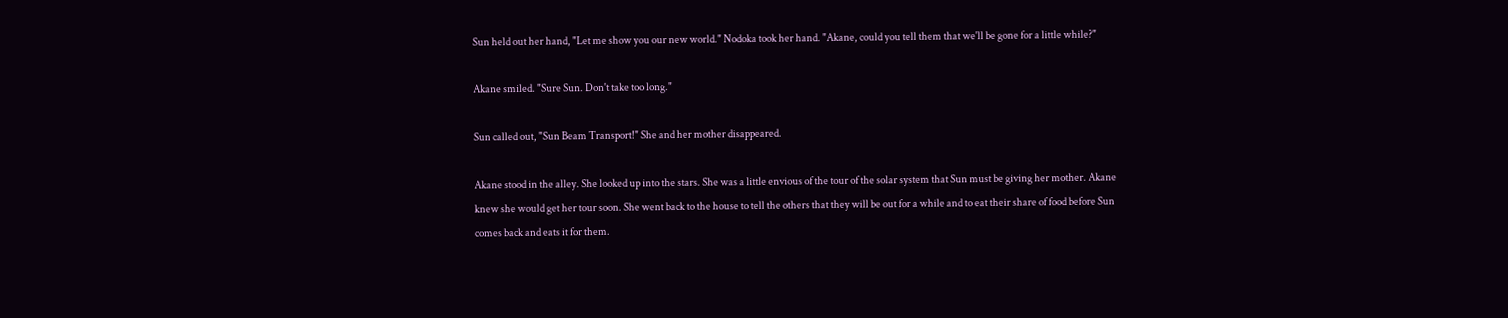Sun held out her hand, "Let me show you our new world." Nodoka took her hand. "Akane, could you tell them that we'll be gone for a little while?"

Akane smiled. "Sure Sun. Don't take too long."

Sun called out, "Sun Beam Transport!" She and her mother disappeared.

Akane stood in the alley. She looked up into the stars. She was a little envious of the tour of the solar system that Sun must be giving her mother. Akane knew she would get her tour soon. She went back to the house to tell the others that they will be out for a while and to eat their share of food before Sun comes back and eats it for them.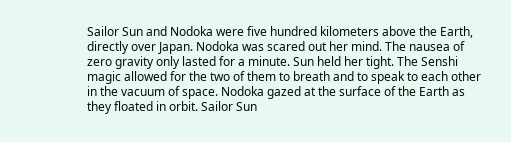Sailor Sun and Nodoka were five hundred kilometers above the Earth, directly over Japan. Nodoka was scared out her mind. The nausea of zero gravity only lasted for a minute. Sun held her tight. The Senshi magic allowed for the two of them to breath and to speak to each other in the vacuum of space. Nodoka gazed at the surface of the Earth as they floated in orbit. Sailor Sun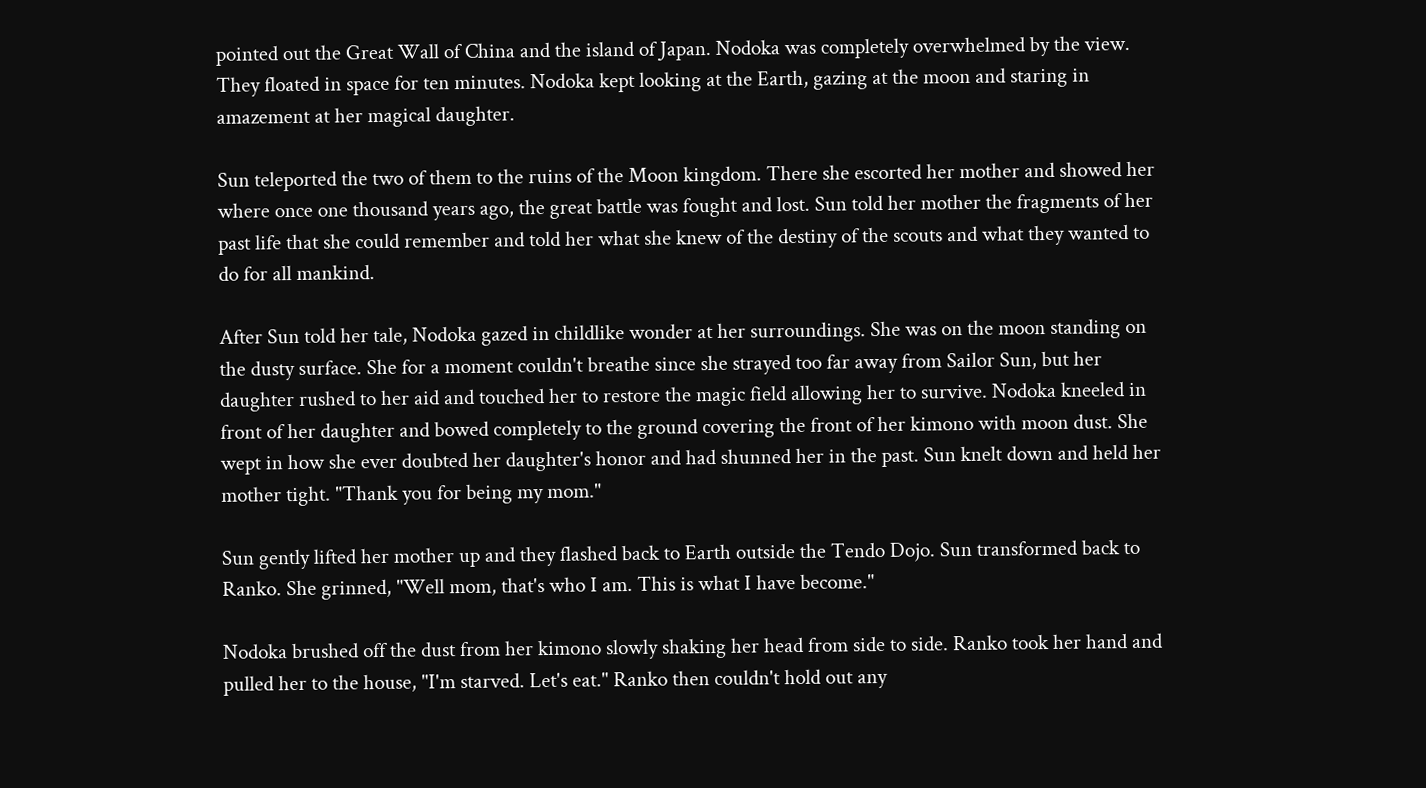pointed out the Great Wall of China and the island of Japan. Nodoka was completely overwhelmed by the view. They floated in space for ten minutes. Nodoka kept looking at the Earth, gazing at the moon and staring in amazement at her magical daughter.

Sun teleported the two of them to the ruins of the Moon kingdom. There she escorted her mother and showed her where once one thousand years ago, the great battle was fought and lost. Sun told her mother the fragments of her past life that she could remember and told her what she knew of the destiny of the scouts and what they wanted to do for all mankind.

After Sun told her tale, Nodoka gazed in childlike wonder at her surroundings. She was on the moon standing on the dusty surface. She for a moment couldn't breathe since she strayed too far away from Sailor Sun, but her daughter rushed to her aid and touched her to restore the magic field allowing her to survive. Nodoka kneeled in front of her daughter and bowed completely to the ground covering the front of her kimono with moon dust. She wept in how she ever doubted her daughter's honor and had shunned her in the past. Sun knelt down and held her mother tight. "Thank you for being my mom."

Sun gently lifted her mother up and they flashed back to Earth outside the Tendo Dojo. Sun transformed back to Ranko. She grinned, "Well mom, that's who I am. This is what I have become."

Nodoka brushed off the dust from her kimono slowly shaking her head from side to side. Ranko took her hand and pulled her to the house, "I'm starved. Let's eat." Ranko then couldn't hold out any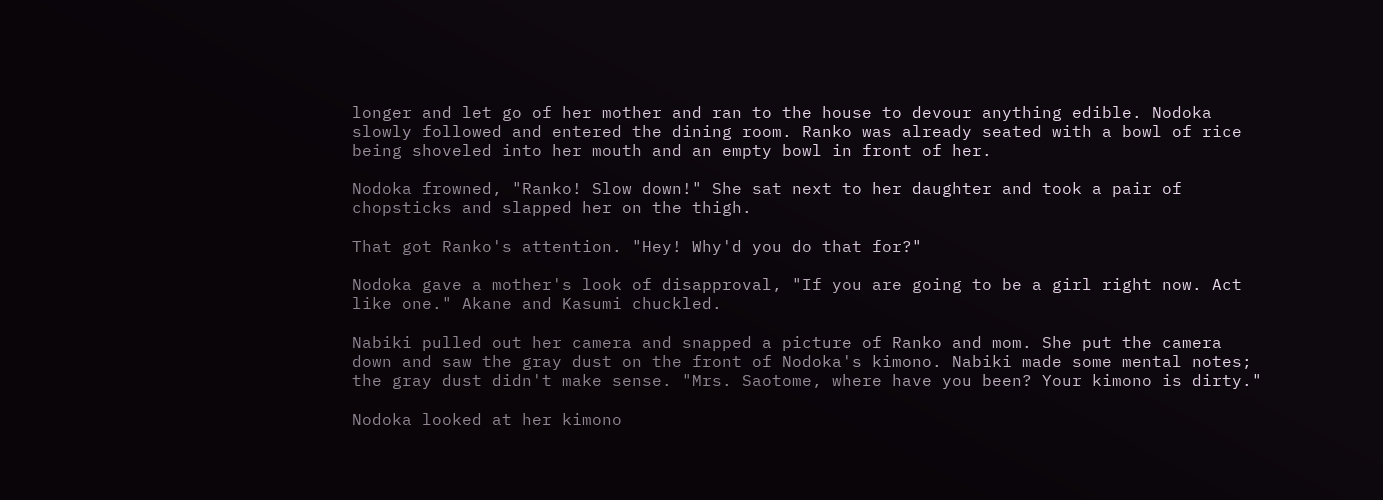longer and let go of her mother and ran to the house to devour anything edible. Nodoka slowly followed and entered the dining room. Ranko was already seated with a bowl of rice being shoveled into her mouth and an empty bowl in front of her.

Nodoka frowned, "Ranko! Slow down!" She sat next to her daughter and took a pair of chopsticks and slapped her on the thigh.

That got Ranko's attention. "Hey! Why'd you do that for?"

Nodoka gave a mother's look of disapproval, "If you are going to be a girl right now. Act like one." Akane and Kasumi chuckled.

Nabiki pulled out her camera and snapped a picture of Ranko and mom. She put the camera down and saw the gray dust on the front of Nodoka's kimono. Nabiki made some mental notes; the gray dust didn't make sense. "Mrs. Saotome, where have you been? Your kimono is dirty."

Nodoka looked at her kimono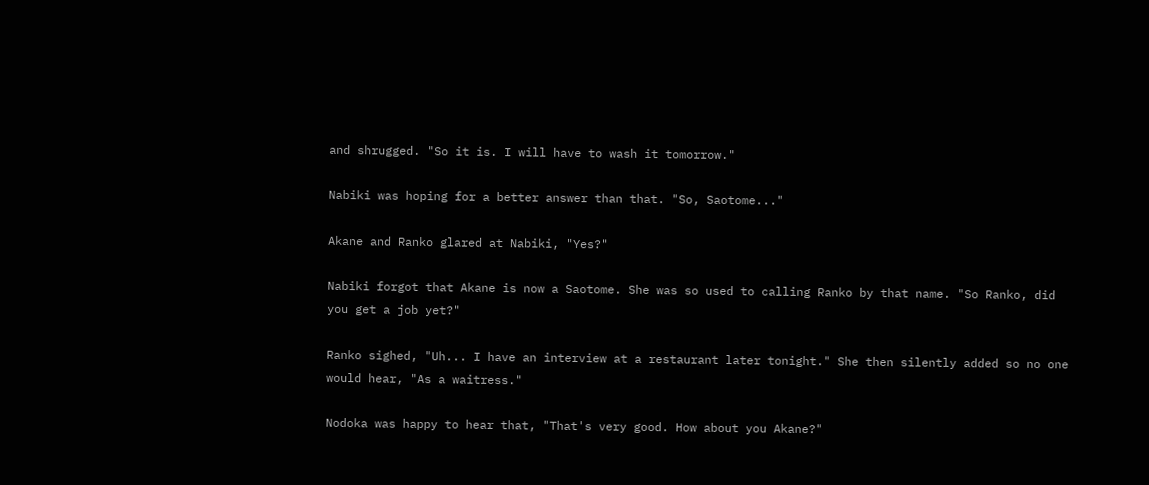and shrugged. "So it is. I will have to wash it tomorrow."

Nabiki was hoping for a better answer than that. "So, Saotome..."

Akane and Ranko glared at Nabiki, "Yes?"

Nabiki forgot that Akane is now a Saotome. She was so used to calling Ranko by that name. "So Ranko, did you get a job yet?"

Ranko sighed, "Uh... I have an interview at a restaurant later tonight." She then silently added so no one would hear, "As a waitress."

Nodoka was happy to hear that, "That's very good. How about you Akane?"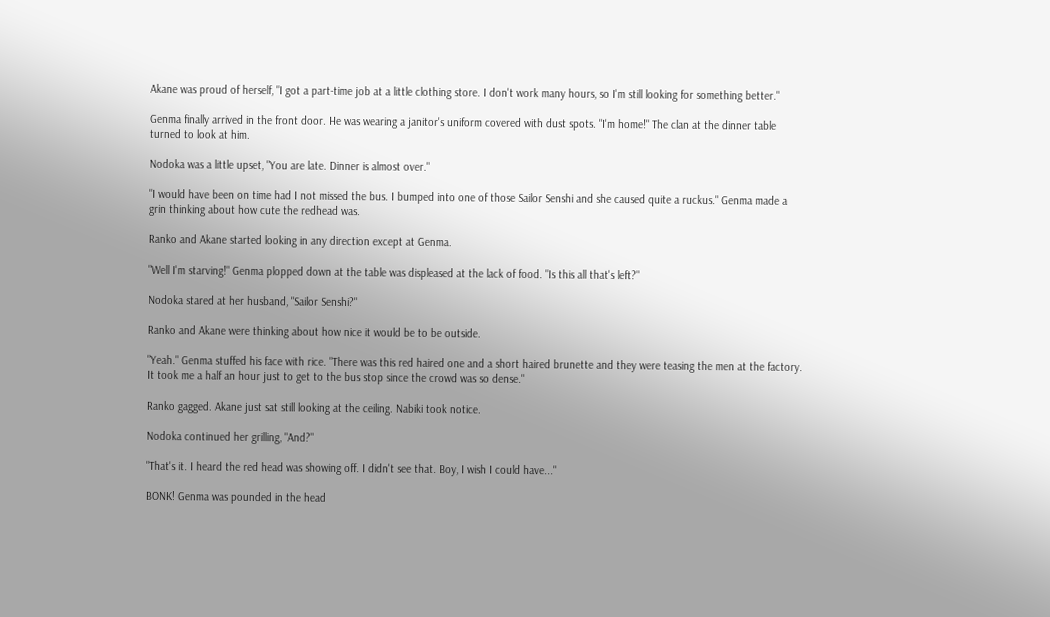Akane was proud of herself, "I got a part-time job at a little clothing store. I don't work many hours, so I'm still looking for something better."

Genma finally arrived in the front door. He was wearing a janitor's uniform covered with dust spots. "I'm home!" The clan at the dinner table turned to look at him.

Nodoka was a little upset, "You are late. Dinner is almost over."

"I would have been on time had I not missed the bus. I bumped into one of those Sailor Senshi and she caused quite a ruckus." Genma made a grin thinking about how cute the redhead was.

Ranko and Akane started looking in any direction except at Genma.

"Well I'm starving!" Genma plopped down at the table was displeased at the lack of food. "Is this all that's left?"

Nodoka stared at her husband, "Sailor Senshi?"

Ranko and Akane were thinking about how nice it would be to be outside.

"Yeah." Genma stuffed his face with rice. "There was this red haired one and a short haired brunette and they were teasing the men at the factory. It took me a half an hour just to get to the bus stop since the crowd was so dense."

Ranko gagged. Akane just sat still looking at the ceiling. Nabiki took notice.

Nodoka continued her grilling, "And?"

"That's it. I heard the red head was showing off. I didn't see that. Boy, I wish I could have..."

BONK! Genma was pounded in the head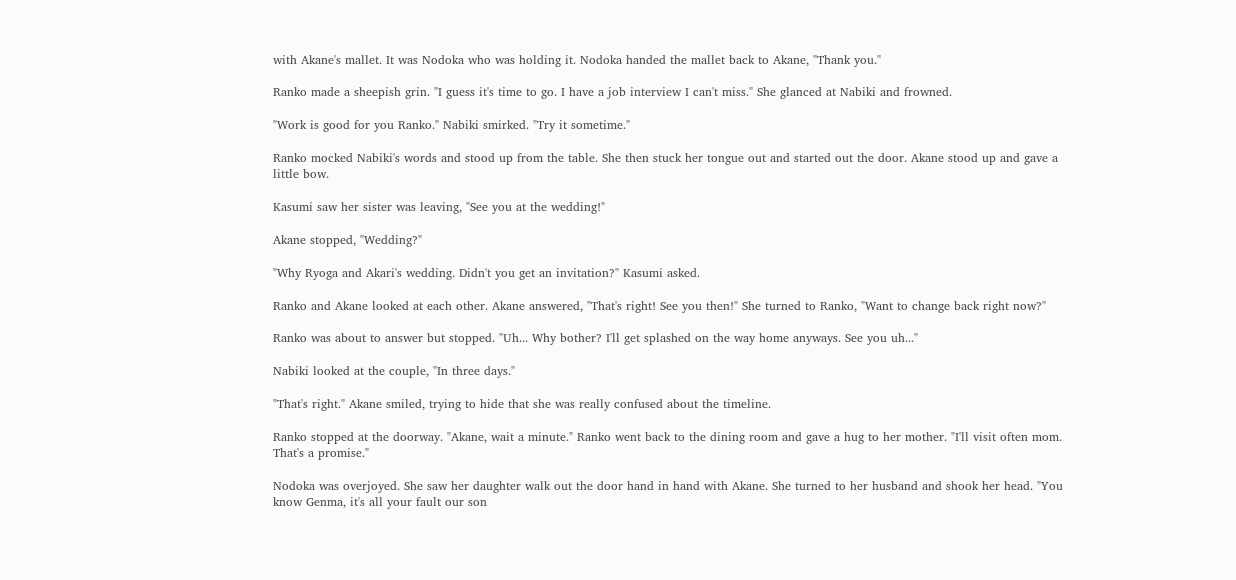with Akane's mallet. It was Nodoka who was holding it. Nodoka handed the mallet back to Akane, "Thank you."

Ranko made a sheepish grin. "I guess it's time to go. I have a job interview I can't miss." She glanced at Nabiki and frowned.

"Work is good for you Ranko." Nabiki smirked. "Try it sometime."

Ranko mocked Nabiki's words and stood up from the table. She then stuck her tongue out and started out the door. Akane stood up and gave a little bow.

Kasumi saw her sister was leaving, "See you at the wedding!"

Akane stopped, "Wedding?"

"Why Ryoga and Akari's wedding. Didn't you get an invitation?" Kasumi asked.

Ranko and Akane looked at each other. Akane answered, "That's right! See you then!" She turned to Ranko, "Want to change back right now?"

Ranko was about to answer but stopped. "Uh... Why bother? I'll get splashed on the way home anyways. See you uh..."

Nabiki looked at the couple, "In three days."

"That's right." Akane smiled, trying to hide that she was really confused about the timeline.

Ranko stopped at the doorway. "Akane, wait a minute." Ranko went back to the dining room and gave a hug to her mother. "I'll visit often mom. That's a promise."

Nodoka was overjoyed. She saw her daughter walk out the door hand in hand with Akane. She turned to her husband and shook her head. "You know Genma, it's all your fault our son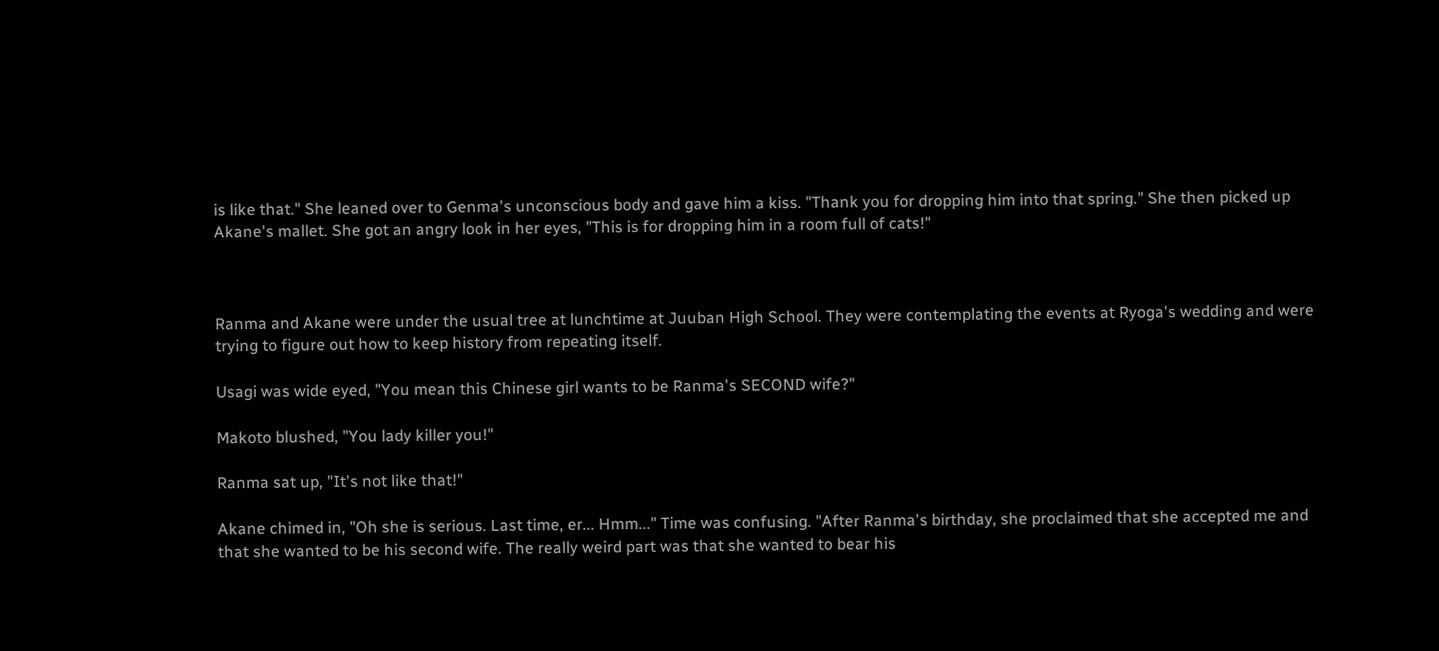is like that." She leaned over to Genma's unconscious body and gave him a kiss. "Thank you for dropping him into that spring." She then picked up Akane's mallet. She got an angry look in her eyes, "This is for dropping him in a room full of cats!"



Ranma and Akane were under the usual tree at lunchtime at Juuban High School. They were contemplating the events at Ryoga's wedding and were trying to figure out how to keep history from repeating itself.

Usagi was wide eyed, "You mean this Chinese girl wants to be Ranma's SECOND wife?"

Makoto blushed, "You lady killer you!"

Ranma sat up, "It's not like that!"

Akane chimed in, "Oh she is serious. Last time, er... Hmm..." Time was confusing. "After Ranma's birthday, she proclaimed that she accepted me and that she wanted to be his second wife. The really weird part was that she wanted to bear his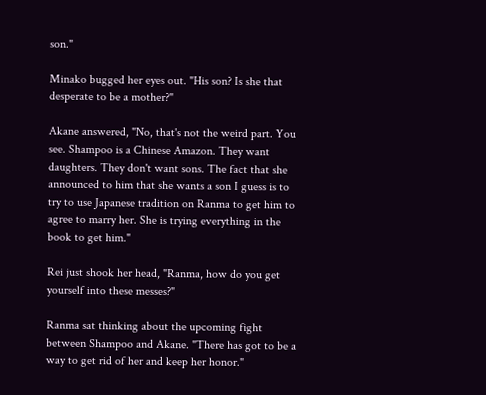son."

Minako bugged her eyes out. "His son? Is she that desperate to be a mother?"

Akane answered, "No, that's not the weird part. You see. Shampoo is a Chinese Amazon. They want daughters. They don't want sons. The fact that she announced to him that she wants a son I guess is to try to use Japanese tradition on Ranma to get him to agree to marry her. She is trying everything in the book to get him."

Rei just shook her head, "Ranma, how do you get yourself into these messes?"

Ranma sat thinking about the upcoming fight between Shampoo and Akane. "There has got to be a way to get rid of her and keep her honor."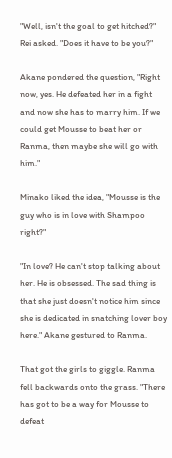"Well, isn't the goal to get hitched?" Rei asked. "Does it have to be you?"

Akane pondered the question, "Right now, yes. He defeated her in a fight and now she has to marry him. If we could get Mousse to beat her or Ranma, then maybe she will go with him."

Minako liked the idea, "Mousse is the guy who is in love with Shampoo right?"

"In love? He can't stop talking about her. He is obsessed. The sad thing is that she just doesn't notice him since she is dedicated in snatching lover boy here." Akane gestured to Ranma.

That got the girls to giggle. Ranma fell backwards onto the grass. "There has got to be a way for Mousse to defeat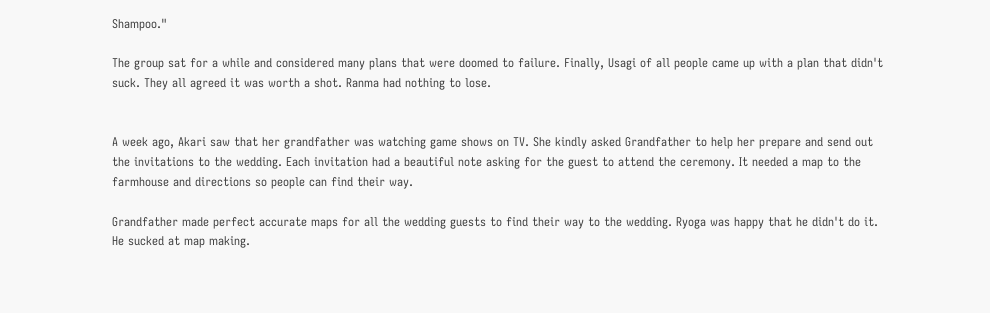Shampoo."

The group sat for a while and considered many plans that were doomed to failure. Finally, Usagi of all people came up with a plan that didn't suck. They all agreed it was worth a shot. Ranma had nothing to lose.


A week ago, Akari saw that her grandfather was watching game shows on TV. She kindly asked Grandfather to help her prepare and send out the invitations to the wedding. Each invitation had a beautiful note asking for the guest to attend the ceremony. It needed a map to the farmhouse and directions so people can find their way.

Grandfather made perfect accurate maps for all the wedding guests to find their way to the wedding. Ryoga was happy that he didn't do it. He sucked at map making.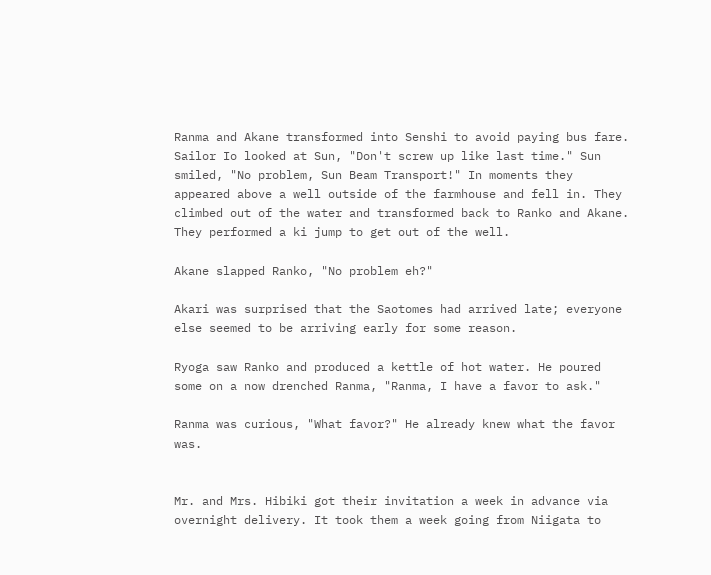Ranma and Akane transformed into Senshi to avoid paying bus fare. Sailor Io looked at Sun, "Don't screw up like last time." Sun smiled, "No problem, Sun Beam Transport!" In moments they appeared above a well outside of the farmhouse and fell in. They climbed out of the water and transformed back to Ranko and Akane. They performed a ki jump to get out of the well.

Akane slapped Ranko, "No problem eh?"

Akari was surprised that the Saotomes had arrived late; everyone else seemed to be arriving early for some reason.

Ryoga saw Ranko and produced a kettle of hot water. He poured some on a now drenched Ranma, "Ranma, I have a favor to ask."

Ranma was curious, "What favor?" He already knew what the favor was.


Mr. and Mrs. Hibiki got their invitation a week in advance via overnight delivery. It took them a week going from Niigata to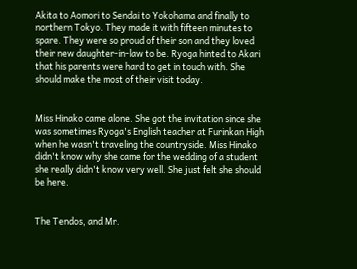Akita to Aomori to Sendai to Yokohama and finally to northern Tokyo. They made it with fifteen minutes to spare. They were so proud of their son and they loved their new daughter-in-law to be. Ryoga hinted to Akari that his parents were hard to get in touch with. She should make the most of their visit today.


Miss Hinako came alone. She got the invitation since she was sometimes Ryoga's English teacher at Furinkan High when he wasn't traveling the countryside. Miss Hinako didn't know why she came for the wedding of a student she really didn't know very well. She just felt she should be here.


The Tendos, and Mr.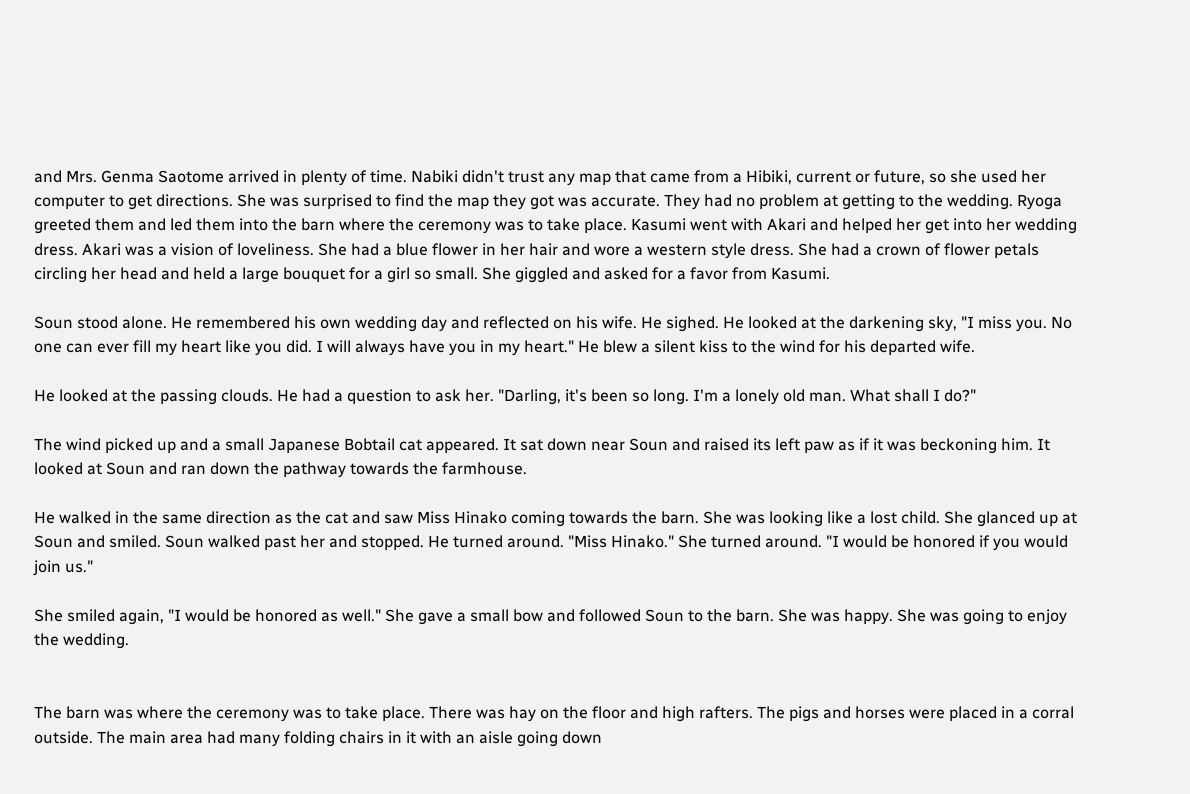and Mrs. Genma Saotome arrived in plenty of time. Nabiki didn't trust any map that came from a Hibiki, current or future, so she used her computer to get directions. She was surprised to find the map they got was accurate. They had no problem at getting to the wedding. Ryoga greeted them and led them into the barn where the ceremony was to take place. Kasumi went with Akari and helped her get into her wedding dress. Akari was a vision of loveliness. She had a blue flower in her hair and wore a western style dress. She had a crown of flower petals circling her head and held a large bouquet for a girl so small. She giggled and asked for a favor from Kasumi.

Soun stood alone. He remembered his own wedding day and reflected on his wife. He sighed. He looked at the darkening sky, "I miss you. No one can ever fill my heart like you did. I will always have you in my heart." He blew a silent kiss to the wind for his departed wife.

He looked at the passing clouds. He had a question to ask her. "Darling, it's been so long. I'm a lonely old man. What shall I do?"

The wind picked up and a small Japanese Bobtail cat appeared. It sat down near Soun and raised its left paw as if it was beckoning him. It looked at Soun and ran down the pathway towards the farmhouse.

He walked in the same direction as the cat and saw Miss Hinako coming towards the barn. She was looking like a lost child. She glanced up at Soun and smiled. Soun walked past her and stopped. He turned around. "Miss Hinako." She turned around. "I would be honored if you would join us."

She smiled again, "I would be honored as well." She gave a small bow and followed Soun to the barn. She was happy. She was going to enjoy the wedding.


The barn was where the ceremony was to take place. There was hay on the floor and high rafters. The pigs and horses were placed in a corral outside. The main area had many folding chairs in it with an aisle going down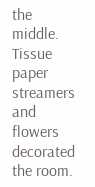the middle. Tissue paper streamers and flowers decorated the room.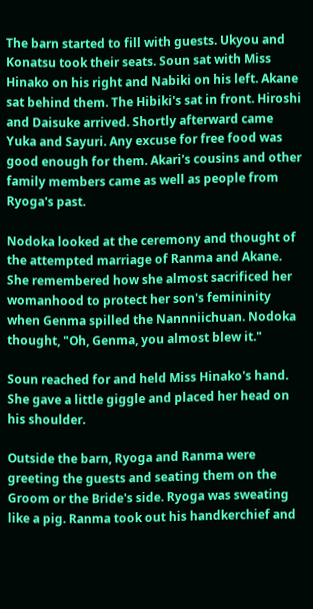The barn started to fill with guests. Ukyou and Konatsu took their seats. Soun sat with Miss Hinako on his right and Nabiki on his left. Akane sat behind them. The Hibiki's sat in front. Hiroshi and Daisuke arrived. Shortly afterward came Yuka and Sayuri. Any excuse for free food was good enough for them. Akari's cousins and other family members came as well as people from Ryoga's past.

Nodoka looked at the ceremony and thought of the attempted marriage of Ranma and Akane. She remembered how she almost sacrificed her womanhood to protect her son's femininity when Genma spilled the Nannniichuan. Nodoka thought, "Oh, Genma, you almost blew it."

Soun reached for and held Miss Hinako's hand. She gave a little giggle and placed her head on his shoulder.

Outside the barn, Ryoga and Ranma were greeting the guests and seating them on the Groom or the Bride's side. Ryoga was sweating like a pig. Ranma took out his handkerchief and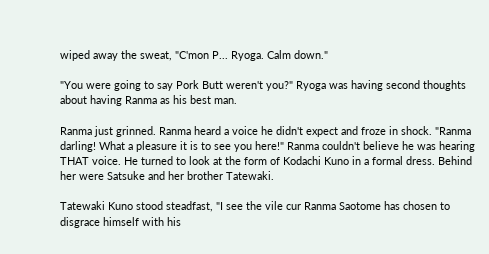wiped away the sweat, "C'mon P... Ryoga. Calm down."

"You were going to say Pork Butt weren't you?" Ryoga was having second thoughts about having Ranma as his best man.

Ranma just grinned. Ranma heard a voice he didn't expect and froze in shock. "Ranma darling! What a pleasure it is to see you here!" Ranma couldn't believe he was hearing THAT voice. He turned to look at the form of Kodachi Kuno in a formal dress. Behind her were Satsuke and her brother Tatewaki.

Tatewaki Kuno stood steadfast, "I see the vile cur Ranma Saotome has chosen to disgrace himself with his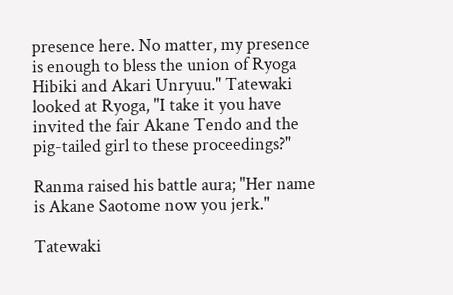presence here. No matter, my presence is enough to bless the union of Ryoga Hibiki and Akari Unryuu." Tatewaki looked at Ryoga, "I take it you have invited the fair Akane Tendo and the pig-tailed girl to these proceedings?"

Ranma raised his battle aura; "Her name is Akane Saotome now you jerk."

Tatewaki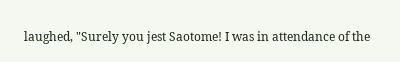laughed, "Surely you jest Saotome! I was in attendance of the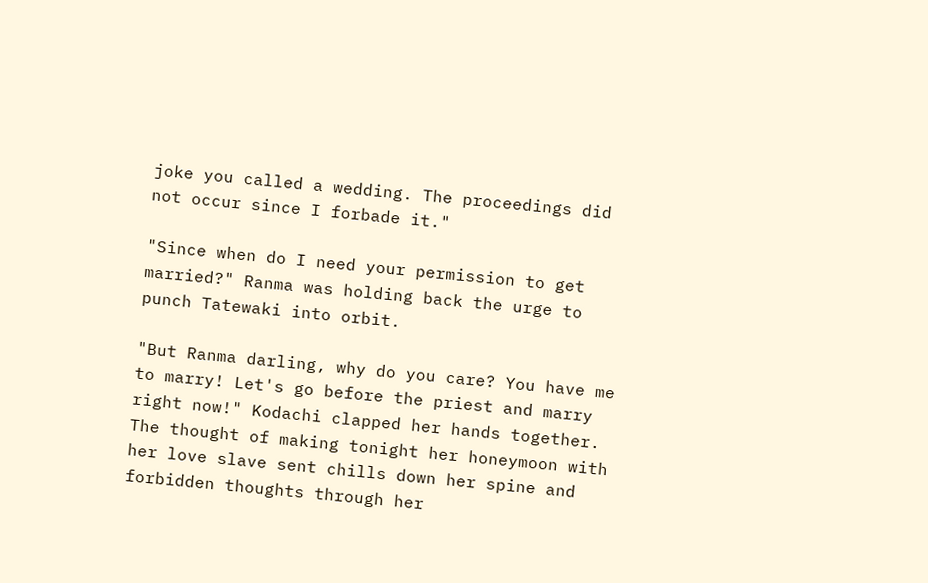joke you called a wedding. The proceedings did not occur since I forbade it."

"Since when do I need your permission to get married?" Ranma was holding back the urge to punch Tatewaki into orbit.

"But Ranma darling, why do you care? You have me to marry! Let's go before the priest and marry right now!" Kodachi clapped her hands together. The thought of making tonight her honeymoon with her love slave sent chills down her spine and forbidden thoughts through her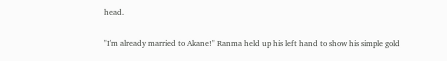head.

"I'm already married to Akane!" Ranma held up his left hand to show his simple gold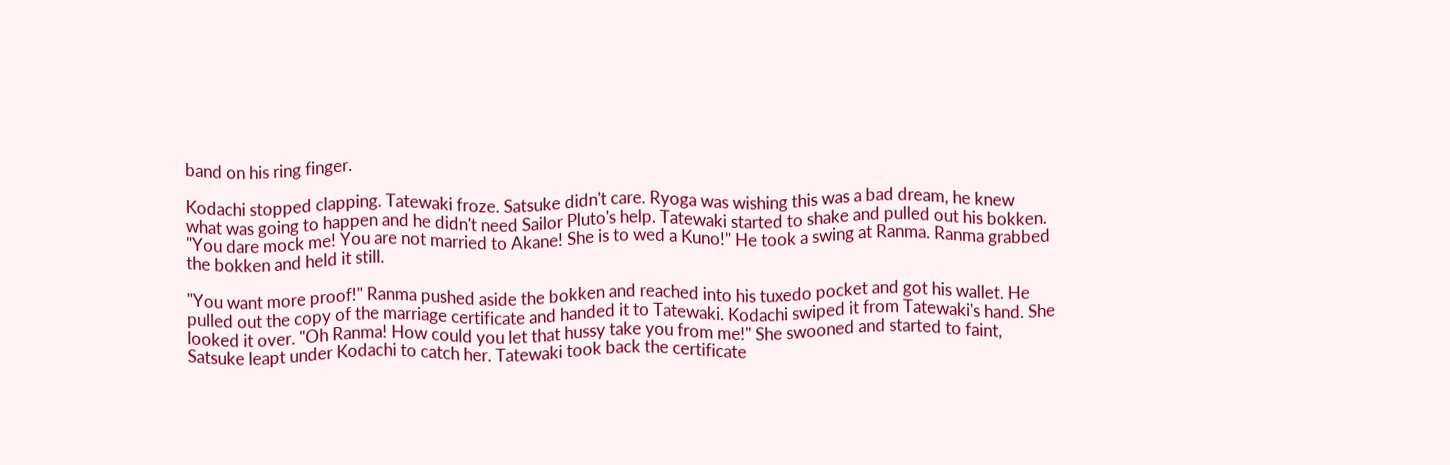band on his ring finger.

Kodachi stopped clapping. Tatewaki froze. Satsuke didn't care. Ryoga was wishing this was a bad dream, he knew what was going to happen and he didn't need Sailor Pluto's help. Tatewaki started to shake and pulled out his bokken. "You dare mock me! You are not married to Akane! She is to wed a Kuno!" He took a swing at Ranma. Ranma grabbed the bokken and held it still.

"You want more proof!" Ranma pushed aside the bokken and reached into his tuxedo pocket and got his wallet. He pulled out the copy of the marriage certificate and handed it to Tatewaki. Kodachi swiped it from Tatewaki's hand. She looked it over. "Oh Ranma! How could you let that hussy take you from me!" She swooned and started to faint, Satsuke leapt under Kodachi to catch her. Tatewaki took back the certificate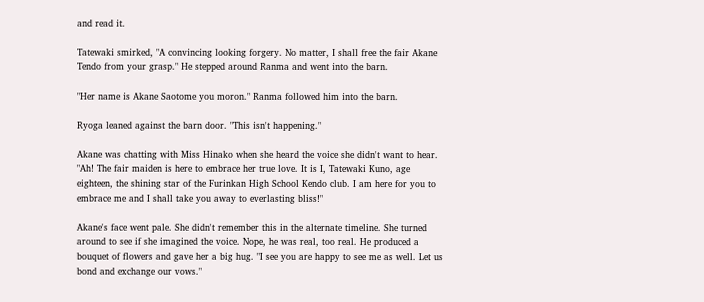and read it.

Tatewaki smirked, "A convincing looking forgery. No matter, I shall free the fair Akane Tendo from your grasp." He stepped around Ranma and went into the barn.

"Her name is Akane Saotome you moron." Ranma followed him into the barn.

Ryoga leaned against the barn door. "This isn't happening."

Akane was chatting with Miss Hinako when she heard the voice she didn't want to hear. "Ah! The fair maiden is here to embrace her true love. It is I, Tatewaki Kuno, age eighteen, the shining star of the Furinkan High School Kendo club. I am here for you to embrace me and I shall take you away to everlasting bliss!"

Akane's face went pale. She didn't remember this in the alternate timeline. She turned around to see if she imagined the voice. Nope, he was real, too real. He produced a bouquet of flowers and gave her a big hug. "I see you are happy to see me as well. Let us bond and exchange our vows."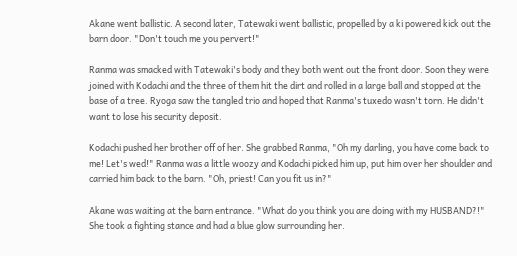Akane went ballistic. A second later, Tatewaki went ballistic, propelled by a ki powered kick out the barn door. "Don't touch me you pervert!"

Ranma was smacked with Tatewaki's body and they both went out the front door. Soon they were joined with Kodachi and the three of them hit the dirt and rolled in a large ball and stopped at the base of a tree. Ryoga saw the tangled trio and hoped that Ranma's tuxedo wasn't torn. He didn't want to lose his security deposit.

Kodachi pushed her brother off of her. She grabbed Ranma, "Oh my darling, you have come back to me! Let's wed!" Ranma was a little woozy and Kodachi picked him up, put him over her shoulder and carried him back to the barn. "Oh, priest! Can you fit us in?"

Akane was waiting at the barn entrance. "What do you think you are doing with my HUSBAND?!" She took a fighting stance and had a blue glow surrounding her.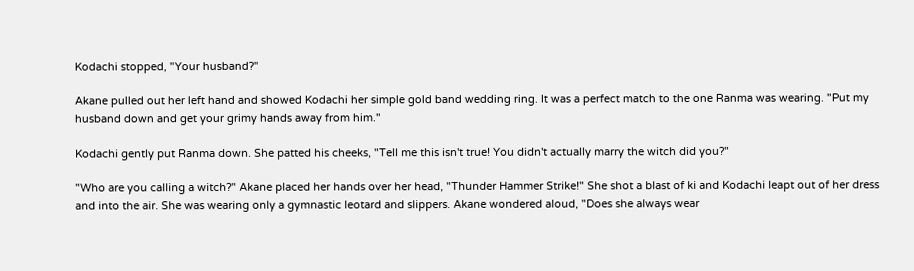Kodachi stopped, "Your husband?"

Akane pulled out her left hand and showed Kodachi her simple gold band wedding ring. It was a perfect match to the one Ranma was wearing. "Put my husband down and get your grimy hands away from him."

Kodachi gently put Ranma down. She patted his cheeks, "Tell me this isn't true! You didn't actually marry the witch did you?"

"Who are you calling a witch?" Akane placed her hands over her head, "Thunder Hammer Strike!" She shot a blast of ki and Kodachi leapt out of her dress and into the air. She was wearing only a gymnastic leotard and slippers. Akane wondered aloud, "Does she always wear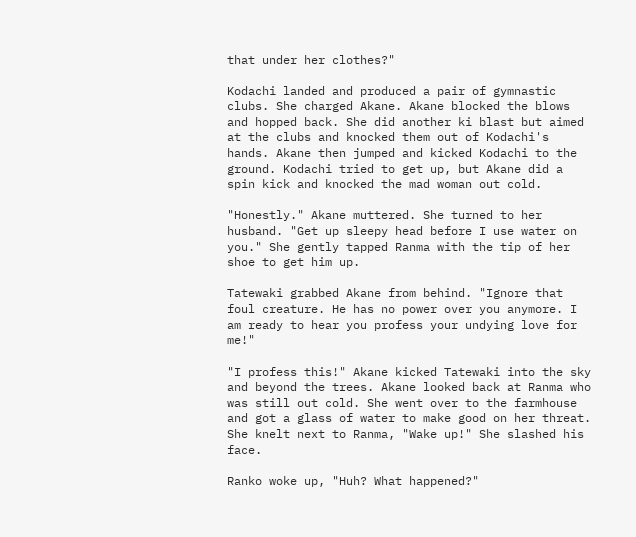that under her clothes?"

Kodachi landed and produced a pair of gymnastic clubs. She charged Akane. Akane blocked the blows and hopped back. She did another ki blast but aimed at the clubs and knocked them out of Kodachi's hands. Akane then jumped and kicked Kodachi to the ground. Kodachi tried to get up, but Akane did a spin kick and knocked the mad woman out cold.

"Honestly." Akane muttered. She turned to her husband. "Get up sleepy head before I use water on you." She gently tapped Ranma with the tip of her shoe to get him up.

Tatewaki grabbed Akane from behind. "Ignore that foul creature. He has no power over you anymore. I am ready to hear you profess your undying love for me!"

"I profess this!" Akane kicked Tatewaki into the sky and beyond the trees. Akane looked back at Ranma who was still out cold. She went over to the farmhouse and got a glass of water to make good on her threat. She knelt next to Ranma, "Wake up!" She slashed his face.

Ranko woke up, "Huh? What happened?"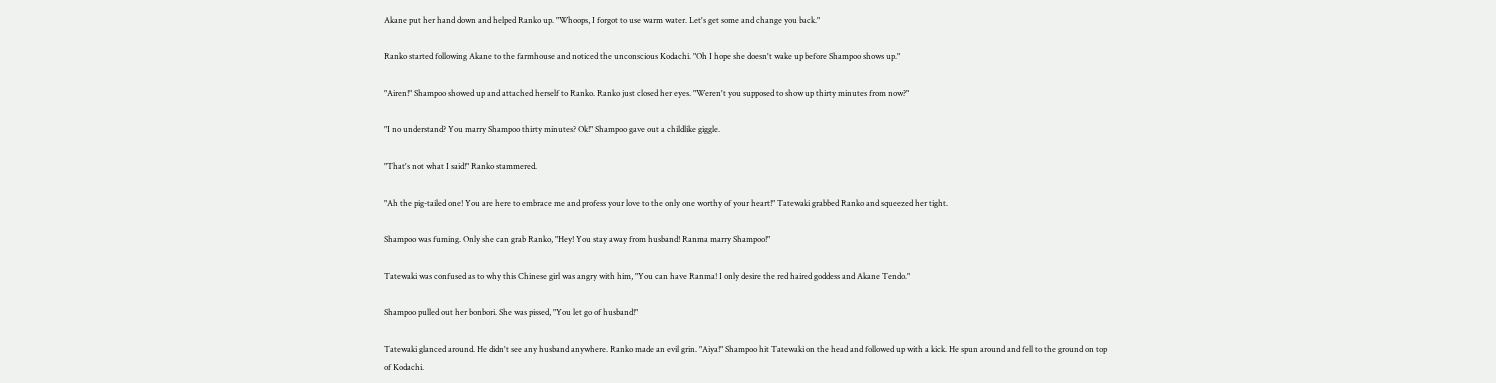Akane put her hand down and helped Ranko up. "Whoops, I forgot to use warm water. Let's get some and change you back."

Ranko started following Akane to the farmhouse and noticed the unconscious Kodachi. "Oh I hope she doesn't wake up before Shampoo shows up."

"Airen!" Shampoo showed up and attached herself to Ranko. Ranko just closed her eyes. "Weren't you supposed to show up thirty minutes from now?"

"I no understand? You marry Shampoo thirty minutes? Ok!" Shampoo gave out a childlike giggle.

"That's not what I said!" Ranko stammered.

"Ah the pig-tailed one! You are here to embrace me and profess your love to the only one worthy of your heart!" Tatewaki grabbed Ranko and squeezed her tight.

Shampoo was fuming. Only she can grab Ranko, "Hey! You stay away from husband! Ranma marry Shampoo!"

Tatewaki was confused as to why this Chinese girl was angry with him, "You can have Ranma! I only desire the red haired goddess and Akane Tendo."

Shampoo pulled out her bonbori. She was pissed, "You let go of husband!"

Tatewaki glanced around. He didn't see any husband anywhere. Ranko made an evil grin. "Aiya!" Shampoo hit Tatewaki on the head and followed up with a kick. He spun around and fell to the ground on top of Kodachi.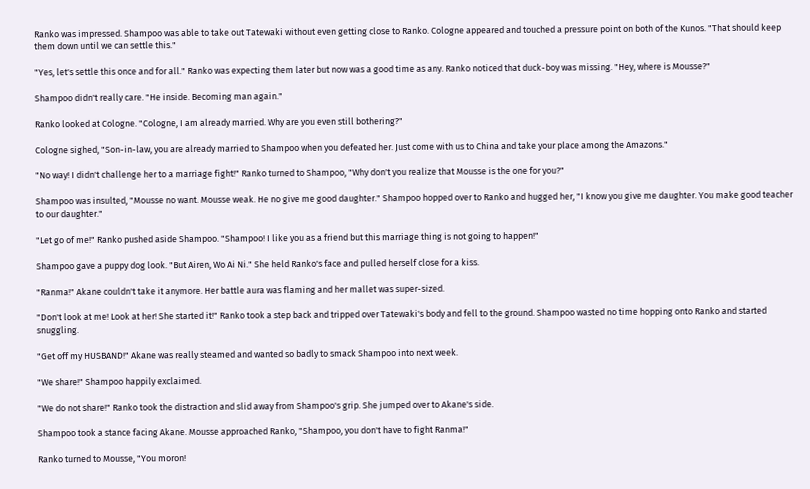Ranko was impressed. Shampoo was able to take out Tatewaki without even getting close to Ranko. Cologne appeared and touched a pressure point on both of the Kunos. "That should keep them down until we can settle this."

"Yes, let's settle this once and for all." Ranko was expecting them later but now was a good time as any. Ranko noticed that duck-boy was missing. "Hey, where is Mousse?"

Shampoo didn't really care. "He inside. Becoming man again."

Ranko looked at Cologne. "Cologne, I am already married. Why are you even still bothering?"

Cologne sighed, "Son-in-law, you are already married to Shampoo when you defeated her. Just come with us to China and take your place among the Amazons."

"No way! I didn't challenge her to a marriage fight!" Ranko turned to Shampoo, "Why don't you realize that Mousse is the one for you?"

Shampoo was insulted, "Mousse no want. Mousse weak. He no give me good daughter." Shampoo hopped over to Ranko and hugged her, "I know you give me daughter. You make good teacher to our daughter."

"Let go of me!" Ranko pushed aside Shampoo. "Shampoo! I like you as a friend but this marriage thing is not going to happen!"

Shampoo gave a puppy dog look. "But Airen, Wo Ai Ni." She held Ranko's face and pulled herself close for a kiss.

"Ranma!" Akane couldn't take it anymore. Her battle aura was flaming and her mallet was super-sized.

"Don't look at me! Look at her! She started it!" Ranko took a step back and tripped over Tatewaki's body and fell to the ground. Shampoo wasted no time hopping onto Ranko and started snuggling.

"Get off my HUSBAND!" Akane was really steamed and wanted so badly to smack Shampoo into next week.

"We share!" Shampoo happily exclaimed.

"We do not share!" Ranko took the distraction and slid away from Shampoo's grip. She jumped over to Akane's side.

Shampoo took a stance facing Akane. Mousse approached Ranko, "Shampoo, you don't have to fight Ranma!"

Ranko turned to Mousse, "You moron!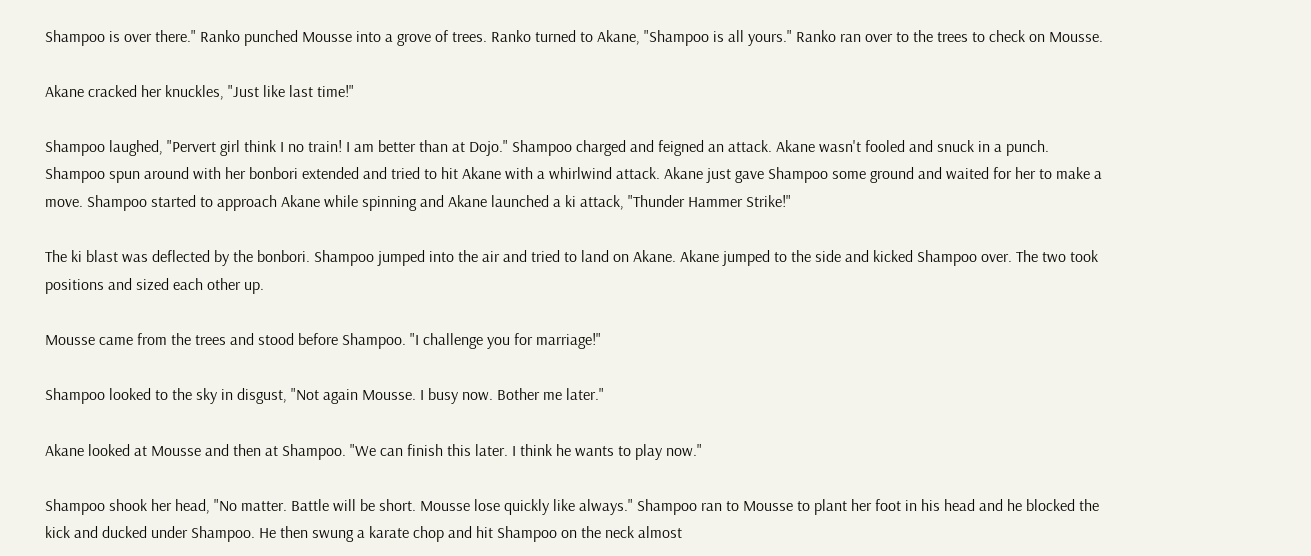Shampoo is over there." Ranko punched Mousse into a grove of trees. Ranko turned to Akane, "Shampoo is all yours." Ranko ran over to the trees to check on Mousse.

Akane cracked her knuckles, "Just like last time!"

Shampoo laughed, "Pervert girl think I no train! I am better than at Dojo." Shampoo charged and feigned an attack. Akane wasn't fooled and snuck in a punch. Shampoo spun around with her bonbori extended and tried to hit Akane with a whirlwind attack. Akane just gave Shampoo some ground and waited for her to make a move. Shampoo started to approach Akane while spinning and Akane launched a ki attack, "Thunder Hammer Strike!"

The ki blast was deflected by the bonbori. Shampoo jumped into the air and tried to land on Akane. Akane jumped to the side and kicked Shampoo over. The two took positions and sized each other up.

Mousse came from the trees and stood before Shampoo. "I challenge you for marriage!"

Shampoo looked to the sky in disgust, "Not again Mousse. I busy now. Bother me later."

Akane looked at Mousse and then at Shampoo. "We can finish this later. I think he wants to play now."

Shampoo shook her head, "No matter. Battle will be short. Mousse lose quickly like always." Shampoo ran to Mousse to plant her foot in his head and he blocked the kick and ducked under Shampoo. He then swung a karate chop and hit Shampoo on the neck almost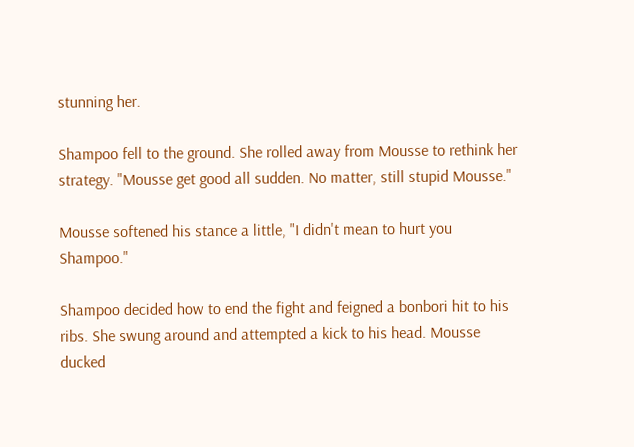stunning her.

Shampoo fell to the ground. She rolled away from Mousse to rethink her strategy. "Mousse get good all sudden. No matter, still stupid Mousse."

Mousse softened his stance a little, "I didn't mean to hurt you Shampoo."

Shampoo decided how to end the fight and feigned a bonbori hit to his ribs. She swung around and attempted a kick to his head. Mousse ducked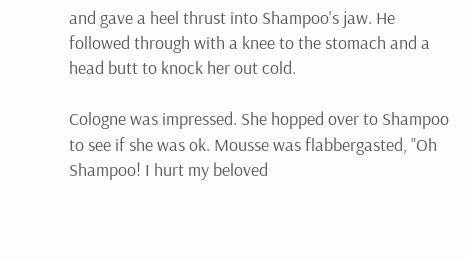and gave a heel thrust into Shampoo's jaw. He followed through with a knee to the stomach and a head butt to knock her out cold.

Cologne was impressed. She hopped over to Shampoo to see if she was ok. Mousse was flabbergasted, "Oh Shampoo! I hurt my beloved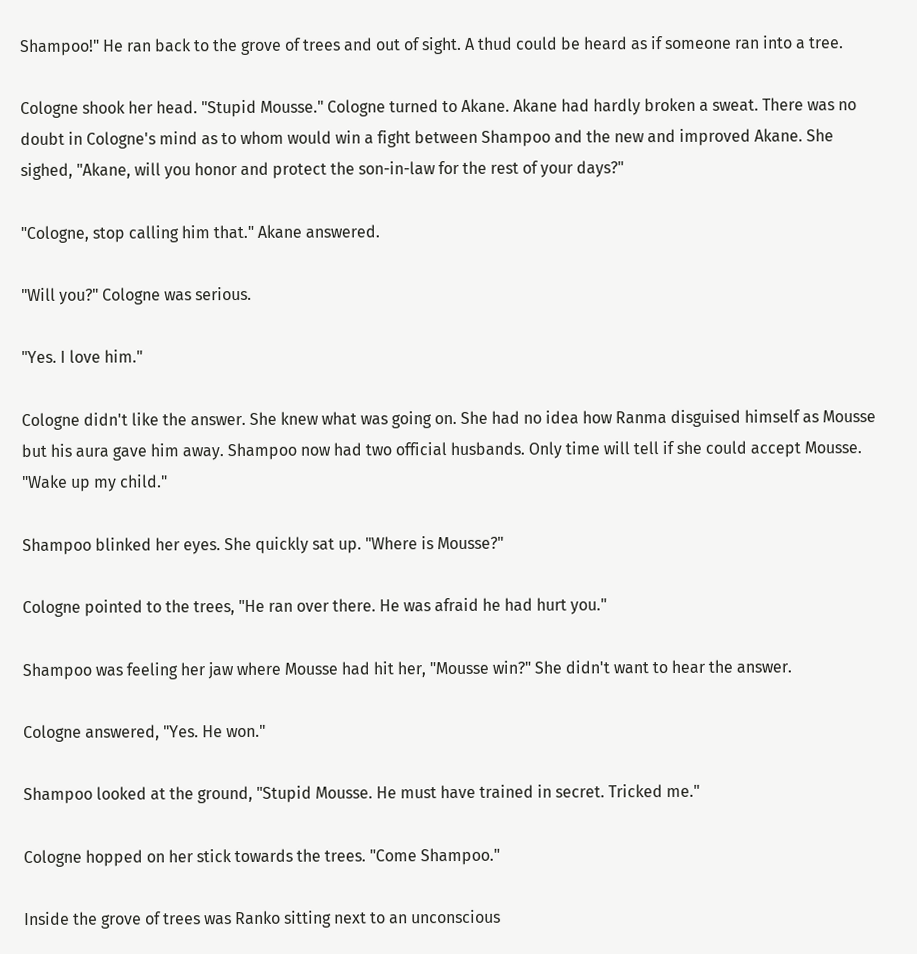Shampoo!" He ran back to the grove of trees and out of sight. A thud could be heard as if someone ran into a tree.

Cologne shook her head. "Stupid Mousse." Cologne turned to Akane. Akane had hardly broken a sweat. There was no doubt in Cologne's mind as to whom would win a fight between Shampoo and the new and improved Akane. She sighed, "Akane, will you honor and protect the son-in-law for the rest of your days?"

"Cologne, stop calling him that." Akane answered.

"Will you?" Cologne was serious.

"Yes. I love him."

Cologne didn't like the answer. She knew what was going on. She had no idea how Ranma disguised himself as Mousse but his aura gave him away. Shampoo now had two official husbands. Only time will tell if she could accept Mousse. "Wake up my child."

Shampoo blinked her eyes. She quickly sat up. "Where is Mousse?"

Cologne pointed to the trees, "He ran over there. He was afraid he had hurt you."

Shampoo was feeling her jaw where Mousse had hit her, "Mousse win?" She didn't want to hear the answer.

Cologne answered, "Yes. He won."

Shampoo looked at the ground, "Stupid Mousse. He must have trained in secret. Tricked me."

Cologne hopped on her stick towards the trees. "Come Shampoo."

Inside the grove of trees was Ranko sitting next to an unconscious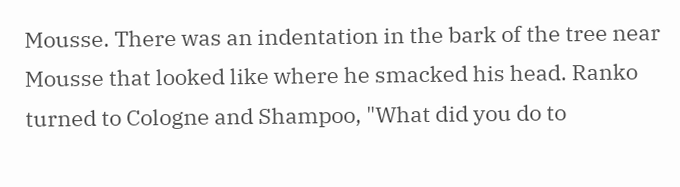Mousse. There was an indentation in the bark of the tree near Mousse that looked like where he smacked his head. Ranko turned to Cologne and Shampoo, "What did you do to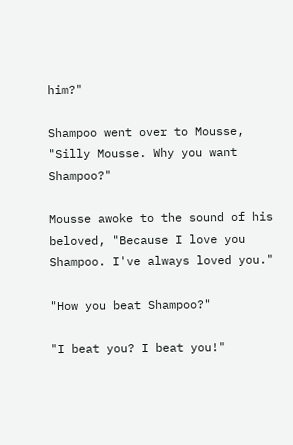him?"

Shampoo went over to Mousse, "Silly Mousse. Why you want Shampoo?"

Mousse awoke to the sound of his beloved, "Because I love you Shampoo. I've always loved you."

"How you beat Shampoo?"

"I beat you? I beat you!"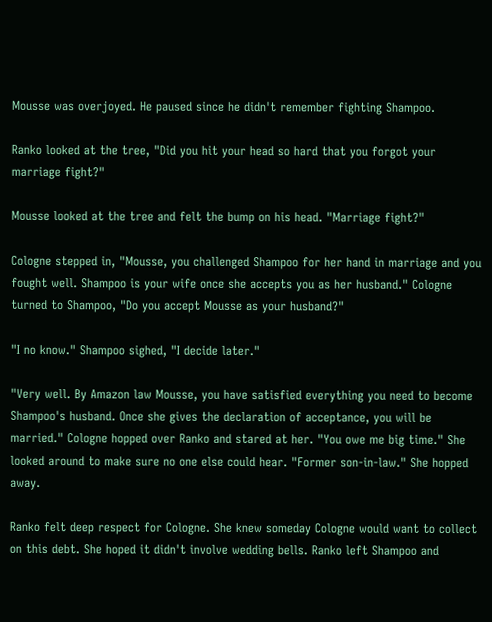Mousse was overjoyed. He paused since he didn't remember fighting Shampoo.

Ranko looked at the tree, "Did you hit your head so hard that you forgot your marriage fight?"

Mousse looked at the tree and felt the bump on his head. "Marriage fight?"

Cologne stepped in, "Mousse, you challenged Shampoo for her hand in marriage and you fought well. Shampoo is your wife once she accepts you as her husband." Cologne turned to Shampoo, "Do you accept Mousse as your husband?"

"I no know." Shampoo sighed, "I decide later."

"Very well. By Amazon law Mousse, you have satisfied everything you need to become Shampoo's husband. Once she gives the declaration of acceptance, you will be married." Cologne hopped over Ranko and stared at her. "You owe me big time." She looked around to make sure no one else could hear. "Former son-in-law." She hopped away.

Ranko felt deep respect for Cologne. She knew someday Cologne would want to collect on this debt. She hoped it didn't involve wedding bells. Ranko left Shampoo and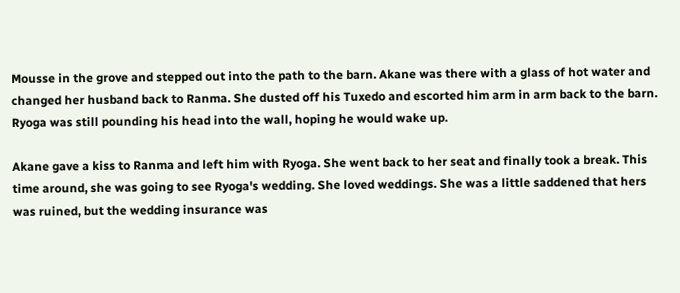Mousse in the grove and stepped out into the path to the barn. Akane was there with a glass of hot water and changed her husband back to Ranma. She dusted off his Tuxedo and escorted him arm in arm back to the barn. Ryoga was still pounding his head into the wall, hoping he would wake up.

Akane gave a kiss to Ranma and left him with Ryoga. She went back to her seat and finally took a break. This time around, she was going to see Ryoga's wedding. She loved weddings. She was a little saddened that hers was ruined, but the wedding insurance was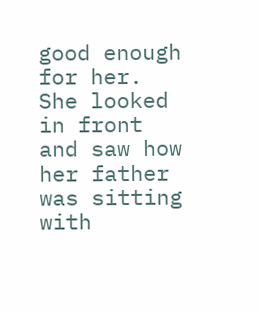good enough for her. She looked in front and saw how her father was sitting with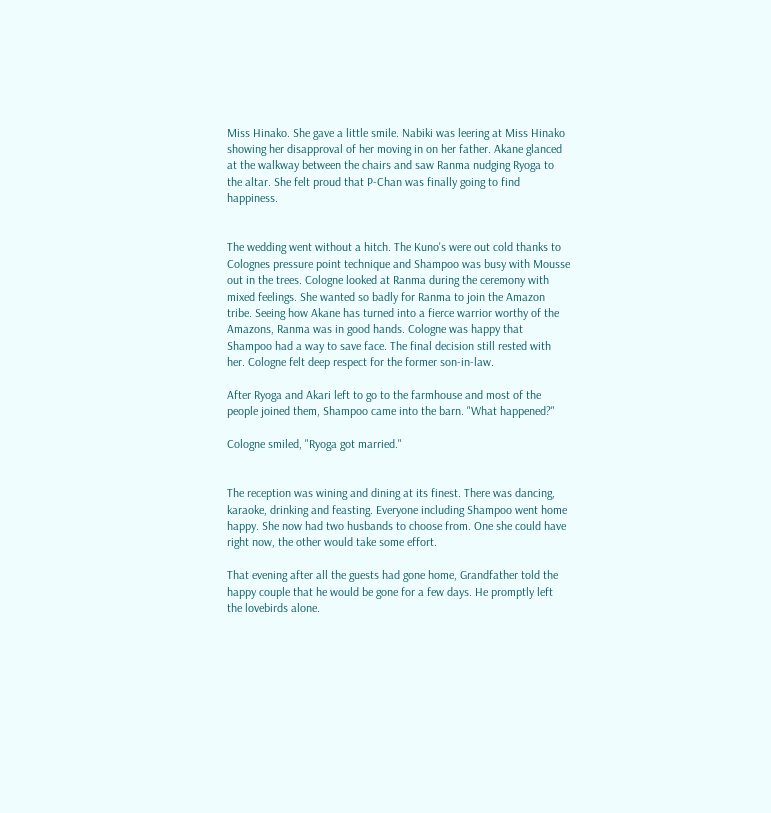Miss Hinako. She gave a little smile. Nabiki was leering at Miss Hinako showing her disapproval of her moving in on her father. Akane glanced at the walkway between the chairs and saw Ranma nudging Ryoga to the altar. She felt proud that P-Chan was finally going to find happiness.


The wedding went without a hitch. The Kuno's were out cold thanks to Colognes pressure point technique and Shampoo was busy with Mousse out in the trees. Cologne looked at Ranma during the ceremony with mixed feelings. She wanted so badly for Ranma to join the Amazon tribe. Seeing how Akane has turned into a fierce warrior worthy of the Amazons, Ranma was in good hands. Cologne was happy that Shampoo had a way to save face. The final decision still rested with her. Cologne felt deep respect for the former son-in-law.

After Ryoga and Akari left to go to the farmhouse and most of the people joined them, Shampoo came into the barn. "What happened?"

Cologne smiled, "Ryoga got married."


The reception was wining and dining at its finest. There was dancing, karaoke, drinking and feasting. Everyone including Shampoo went home happy. She now had two husbands to choose from. One she could have right now, the other would take some effort.

That evening after all the guests had gone home, Grandfather told the happy couple that he would be gone for a few days. He promptly left the lovebirds alone.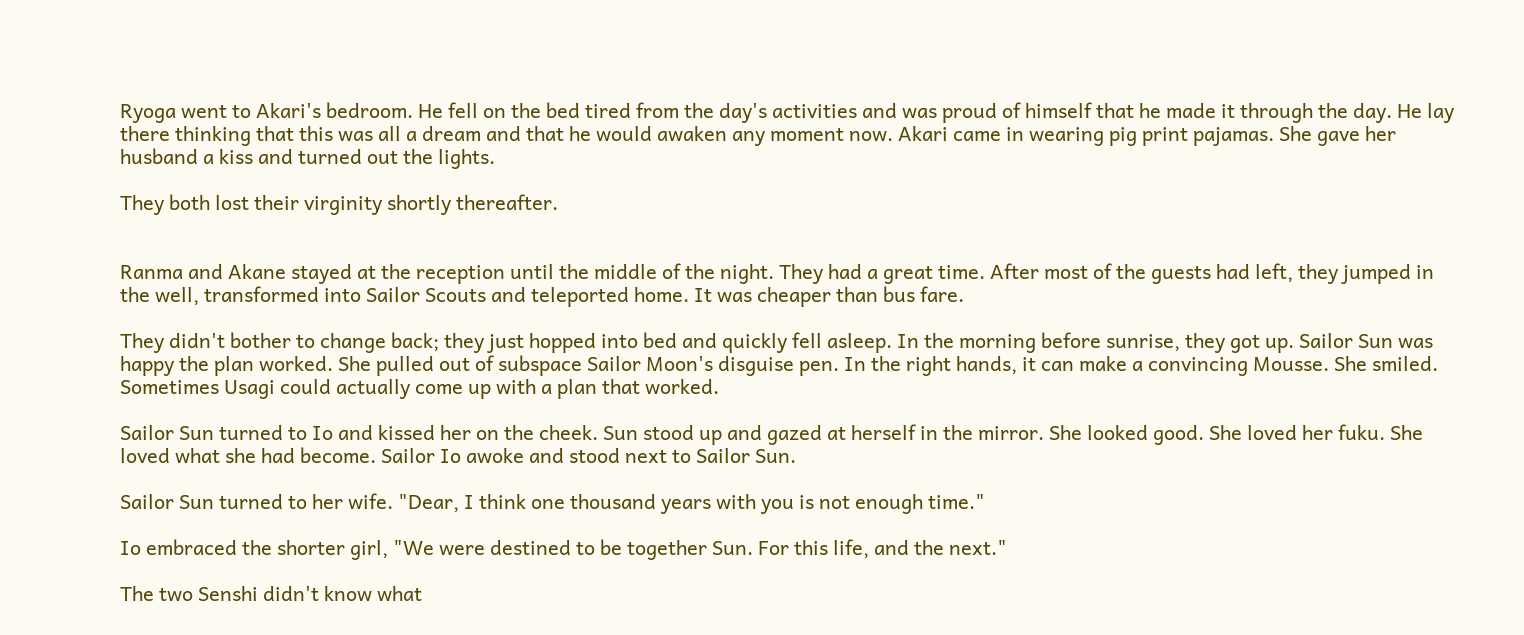Ryoga went to Akari's bedroom. He fell on the bed tired from the day's activities and was proud of himself that he made it through the day. He lay there thinking that this was all a dream and that he would awaken any moment now. Akari came in wearing pig print pajamas. She gave her husband a kiss and turned out the lights.

They both lost their virginity shortly thereafter.


Ranma and Akane stayed at the reception until the middle of the night. They had a great time. After most of the guests had left, they jumped in the well, transformed into Sailor Scouts and teleported home. It was cheaper than bus fare.

They didn't bother to change back; they just hopped into bed and quickly fell asleep. In the morning before sunrise, they got up. Sailor Sun was happy the plan worked. She pulled out of subspace Sailor Moon's disguise pen. In the right hands, it can make a convincing Mousse. She smiled. Sometimes Usagi could actually come up with a plan that worked.

Sailor Sun turned to Io and kissed her on the cheek. Sun stood up and gazed at herself in the mirror. She looked good. She loved her fuku. She loved what she had become. Sailor Io awoke and stood next to Sailor Sun.

Sailor Sun turned to her wife. "Dear, I think one thousand years with you is not enough time."

Io embraced the shorter girl, "We were destined to be together Sun. For this life, and the next."

The two Senshi didn't know what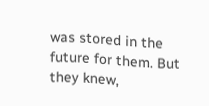was stored in the future for them. But they knew,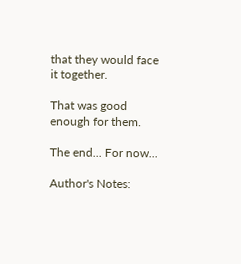that they would face it together.

That was good enough for them.

The end... For now...

Author's Notes: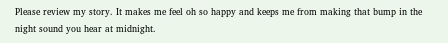Please review my story. It makes me feel oh so happy and keeps me from making that bump in the night sound you hear at midnight.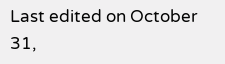Last edited on October 31,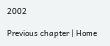2002

Previous chapter | Home